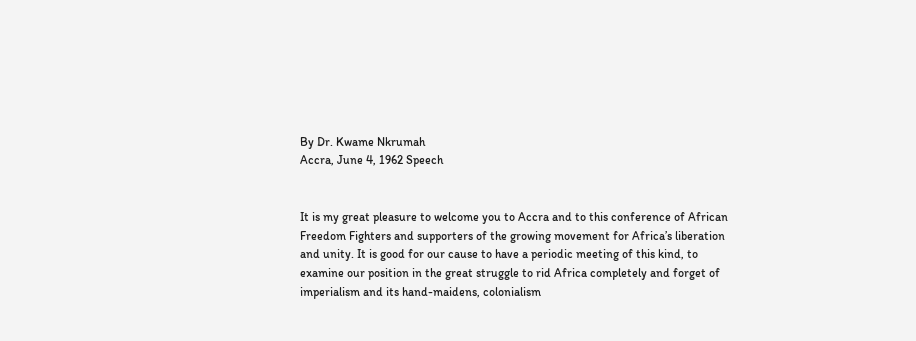By Dr. Kwame Nkrumah
Accra, June 4, 1962 Speech


It is my great pleasure to welcome you to Accra and to this conference of African Freedom Fighters and supporters of the growing movement for Africa’s liberation and unity. It is good for our cause to have a periodic meeting of this kind, to examine our position in the great struggle to rid Africa completely and forget of imperialism and its hand-maidens, colonialism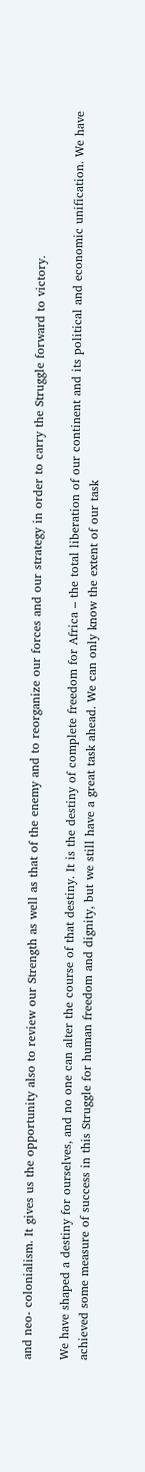and neo- colonialism. It gives us the opportunity also to review our Strength as well as that of the enemy and to reorganize our forces and our strategy in order to carry the Struggle forward to victory.

We have shaped a destiny for ourselves, and no one can alter the course of that destiny. It is the destiny of complete freedom for Africa – the total liberation of our continent and its political and economic unification. We have achieved some measure of success in this Struggle for human freedom and dignity, but we still have a great task ahead. We can only know the extent of our task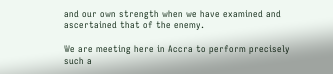and our own strength when we have examined and ascertained that of the enemy.

We are meeting here in Accra to perform precisely such a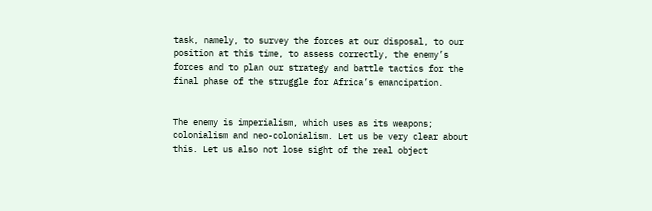task, namely, to survey the forces at our disposal, to our position at this time, to assess correctly, the enemy’s forces and to plan our strategy and battle tactics for the final phase of the struggle for Africa’s emancipation.


The enemy is imperialism, which uses as its weapons; colonialism and neo-colonialism. Let us be very clear about this. Let us also not lose sight of the real object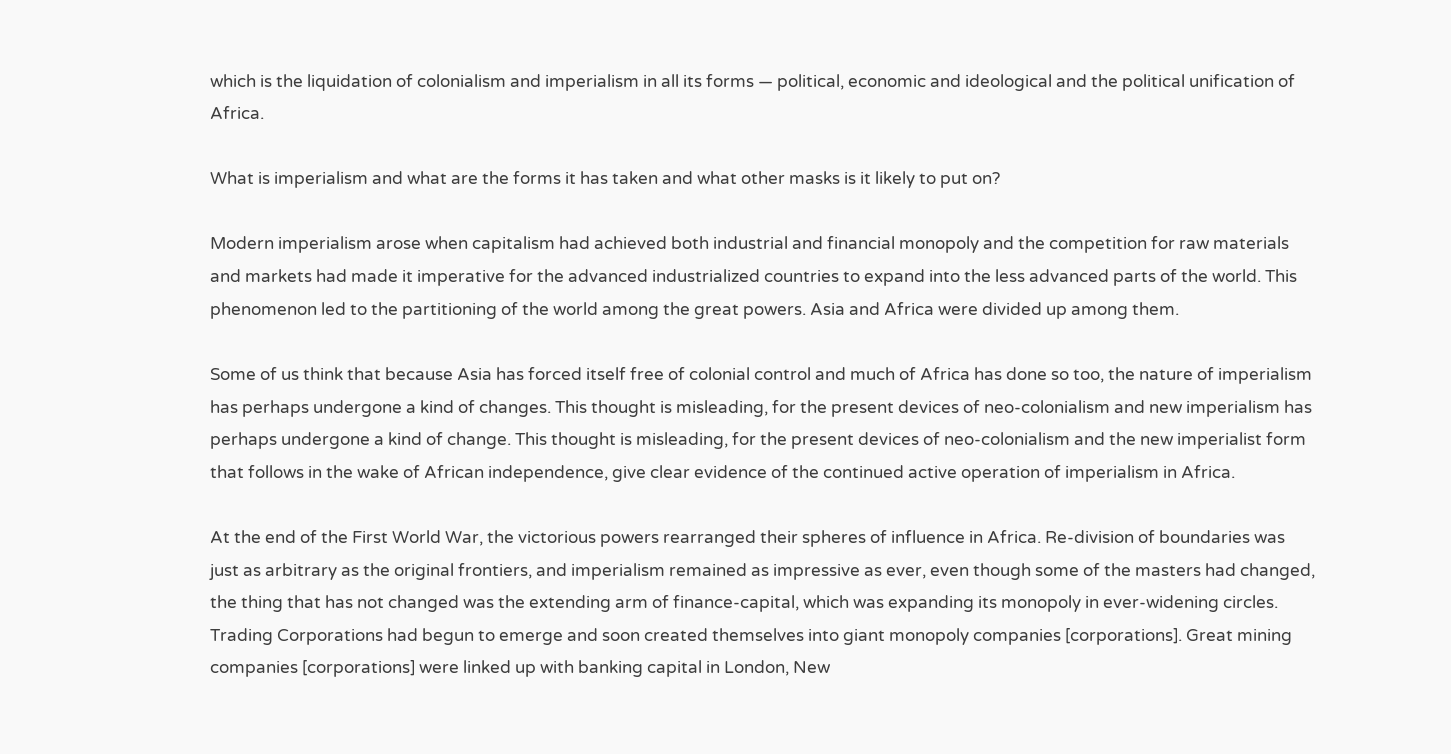which is the liquidation of colonialism and imperialism in all its forms — political, economic and ideological and the political unification of Africa.

What is imperialism and what are the forms it has taken and what other masks is it likely to put on?

Modern imperialism arose when capitalism had achieved both industrial and financial monopoly and the competition for raw materials and markets had made it imperative for the advanced industrialized countries to expand into the less advanced parts of the world. This phenomenon led to the partitioning of the world among the great powers. Asia and Africa were divided up among them.

Some of us think that because Asia has forced itself free of colonial control and much of Africa has done so too, the nature of imperialism has perhaps undergone a kind of changes. This thought is misleading, for the present devices of neo-colonialism and new imperialism has perhaps undergone a kind of change. This thought is misleading, for the present devices of neo-colonialism and the new imperialist form that follows in the wake of African independence, give clear evidence of the continued active operation of imperialism in Africa.

At the end of the First World War, the victorious powers rearranged their spheres of influence in Africa. Re-division of boundaries was just as arbitrary as the original frontiers, and imperialism remained as impressive as ever, even though some of the masters had changed, the thing that has not changed was the extending arm of finance-capital, which was expanding its monopoly in ever-widening circles. Trading Corporations had begun to emerge and soon created themselves into giant monopoly companies [corporations]. Great mining companies [corporations] were linked up with banking capital in London, New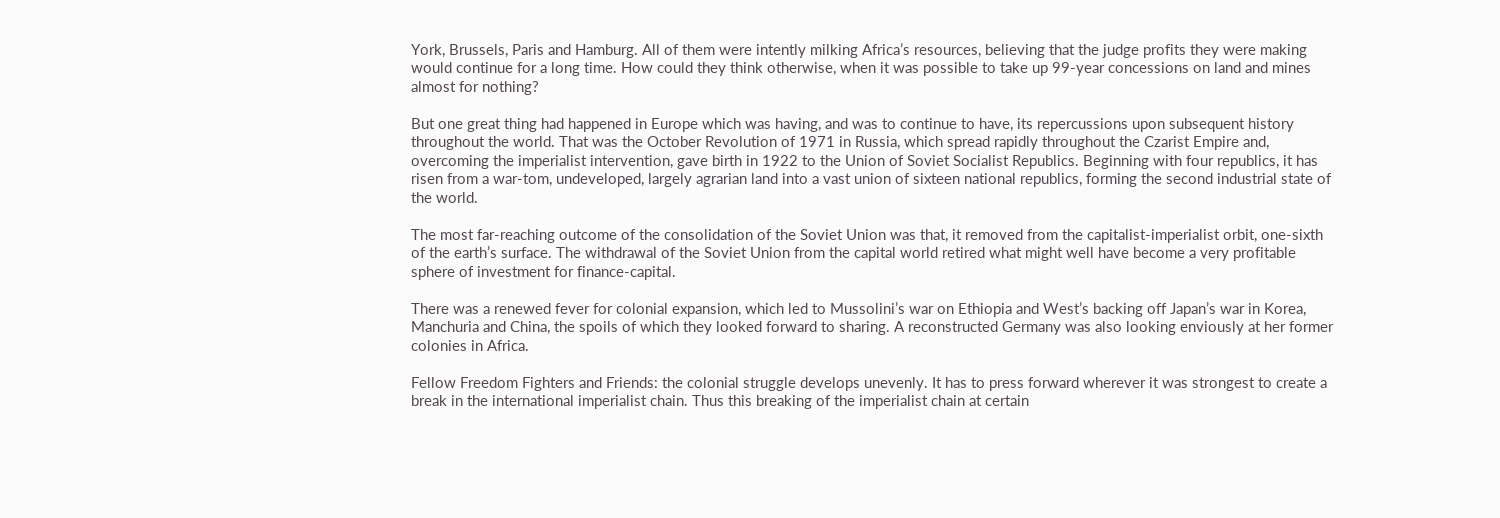York, Brussels, Paris and Hamburg. All of them were intently milking Africa’s resources, believing that the judge profits they were making would continue for a long time. How could they think otherwise, when it was possible to take up 99-year concessions on land and mines almost for nothing?

But one great thing had happened in Europe which was having, and was to continue to have, its repercussions upon subsequent history throughout the world. That was the October Revolution of 1971 in Russia, which spread rapidly throughout the Czarist Empire and, overcoming the imperialist intervention, gave birth in 1922 to the Union of Soviet Socialist Republics. Beginning with four republics, it has risen from a war-tom, undeveloped, largely agrarian land into a vast union of sixteen national republics, forming the second industrial state of the world.

The most far-reaching outcome of the consolidation of the Soviet Union was that, it removed from the capitalist-imperialist orbit, one-sixth of the earth’s surface. The withdrawal of the Soviet Union from the capital world retired what might well have become a very profitable sphere of investment for finance-capital.

There was a renewed fever for colonial expansion, which led to Mussolini’s war on Ethiopia and West’s backing off Japan’s war in Korea, Manchuria and China, the spoils of which they looked forward to sharing. A reconstructed Germany was also looking enviously at her former colonies in Africa.

Fellow Freedom Fighters and Friends: the colonial struggle develops unevenly. It has to press forward wherever it was strongest to create a break in the international imperialist chain. Thus this breaking of the imperialist chain at certain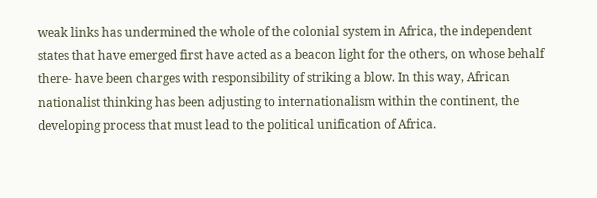weak links has undermined the whole of the colonial system in Africa, the independent states that have emerged first have acted as a beacon light for the others, on whose behalf there- have been charges with responsibility of striking a blow. In this way, African nationalist thinking has been adjusting to internationalism within the continent, the developing process that must lead to the political unification of Africa.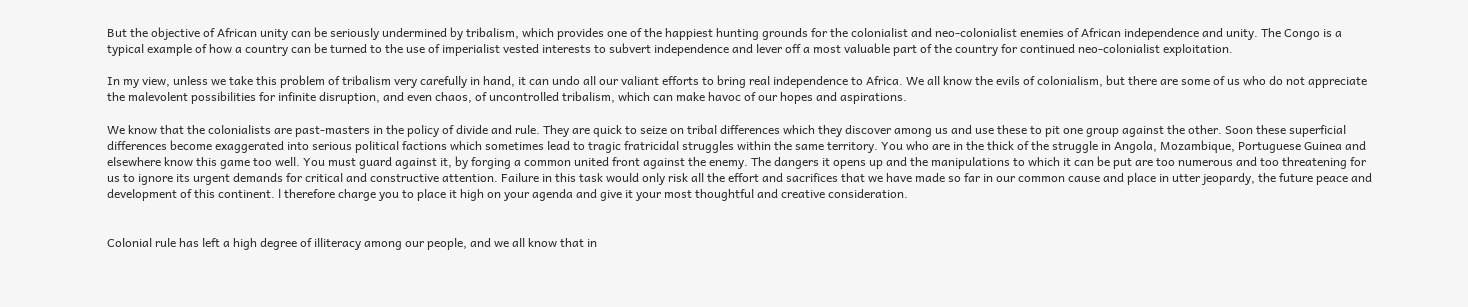But the objective of African unity can be seriously undermined by tribalism, which provides one of the happiest hunting grounds for the colonialist and neo-colonialist enemies of African independence and unity. The Congo is a typical example of how a country can be turned to the use of imperialist vested interests to subvert independence and lever off a most valuable part of the country for continued neo-colonialist exploitation.

In my view, unless we take this problem of tribalism very carefully in hand, it can undo all our valiant efforts to bring real independence to Africa. We all know the evils of colonialism, but there are some of us who do not appreciate the malevolent possibilities for infinite disruption, and even chaos, of uncontrolled tribalism, which can make havoc of our hopes and aspirations.

We know that the colonialists are past-masters in the policy of divide and rule. They are quick to seize on tribal differences which they discover among us and use these to pit one group against the other. Soon these superficial differences become exaggerated into serious political factions which sometimes lead to tragic fratricidal struggles within the same territory. You who are in the thick of the struggle in Angola, Mozambique, Portuguese Guinea and elsewhere know this game too well. You must guard against it, by forging a common united front against the enemy. The dangers it opens up and the manipulations to which it can be put are too numerous and too threatening for us to ignore its urgent demands for critical and constructive attention. Failure in this task would only risk all the effort and sacrifices that we have made so far in our common cause and place in utter jeopardy, the future peace and development of this continent. l therefore charge you to place it high on your agenda and give it your most thoughtful and creative consideration.


Colonial rule has left a high degree of illiteracy among our people, and we all know that in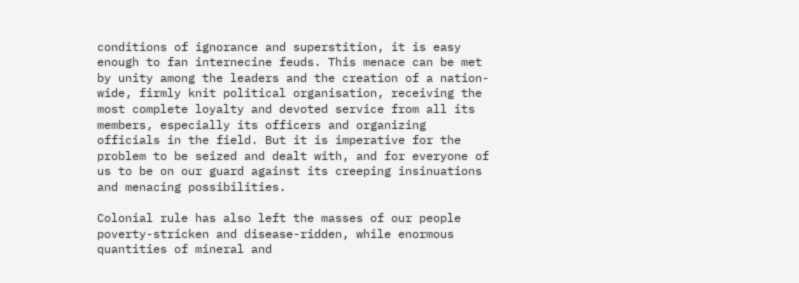conditions of ignorance and superstition, it is easy enough to fan internecine feuds. This menace can be met by unity among the leaders and the creation of a nation-wide, firmly knit political organisation, receiving the most complete loyalty and devoted service from all its members, especially its officers and organizing officials in the field. But it is imperative for the problem to be seized and dealt with, and for everyone of us to be on our guard against its creeping insinuations and menacing possibilities.

Colonial rule has also left the masses of our people poverty-stricken and disease-ridden, while enormous quantities of mineral and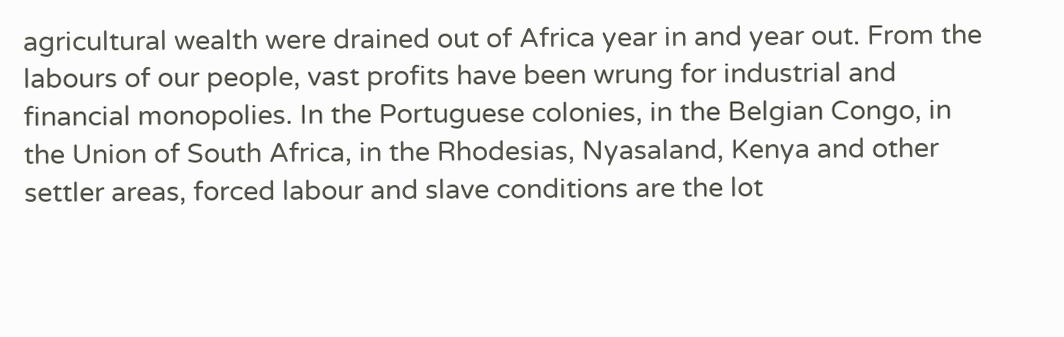agricultural wealth were drained out of Africa year in and year out. From the labours of our people, vast profits have been wrung for industrial and financial monopolies. In the Portuguese colonies, in the Belgian Congo, in the Union of South Africa, in the Rhodesias, Nyasaland, Kenya and other settler areas, forced labour and slave conditions are the lot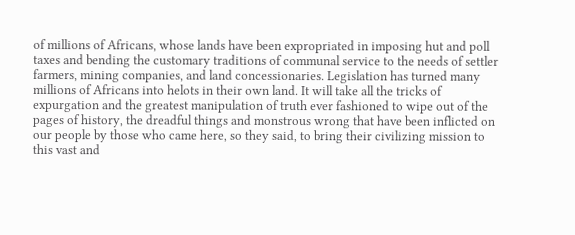of millions of Africans, whose lands have been expropriated in imposing hut and poll taxes and bending the customary traditions of communal service to the needs of settler farmers, mining companies, and land concessionaries. Legislation has turned many millions of Africans into helots in their own land. It will take all the tricks of expurgation and the greatest manipulation of truth ever fashioned to wipe out of the pages of history, the dreadful things and monstrous wrong that have been inflicted on our people by those who came here, so they said, to bring their civilizing mission to this vast and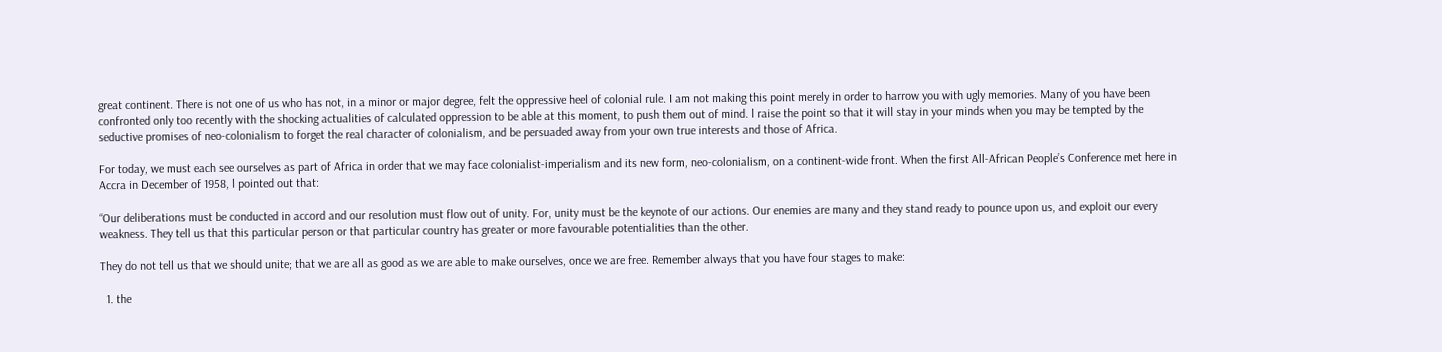great continent. There is not one of us who has not, in a minor or major degree, felt the oppressive heel of colonial rule. I am not making this point merely in order to harrow you with ugly memories. Many of you have been confronted only too recently with the shocking actualities of calculated oppression to be able at this moment, to push them out of mind. l raise the point so that it will stay in your minds when you may be tempted by the seductive promises of neo-colonialism to forget the real character of colonialism, and be persuaded away from your own true interests and those of Africa.

For today, we must each see ourselves as part of Africa in order that we may face colonialist-imperialism and its new form, neo-colonialism, on a continent-wide front. When the first All-African People’s Conference met here in Accra in December of 1958, l pointed out that:

“Our deliberations must be conducted in accord and our resolution must flow out of unity. For, unity must be the keynote of our actions. Our enemies are many and they stand ready to pounce upon us, and exploit our every weakness. They tell us that this particular person or that particular country has greater or more favourable potentialities than the other.

They do not tell us that we should unite; that we are all as good as we are able to make ourselves, once we are free. Remember always that you have four stages to make:

  1. the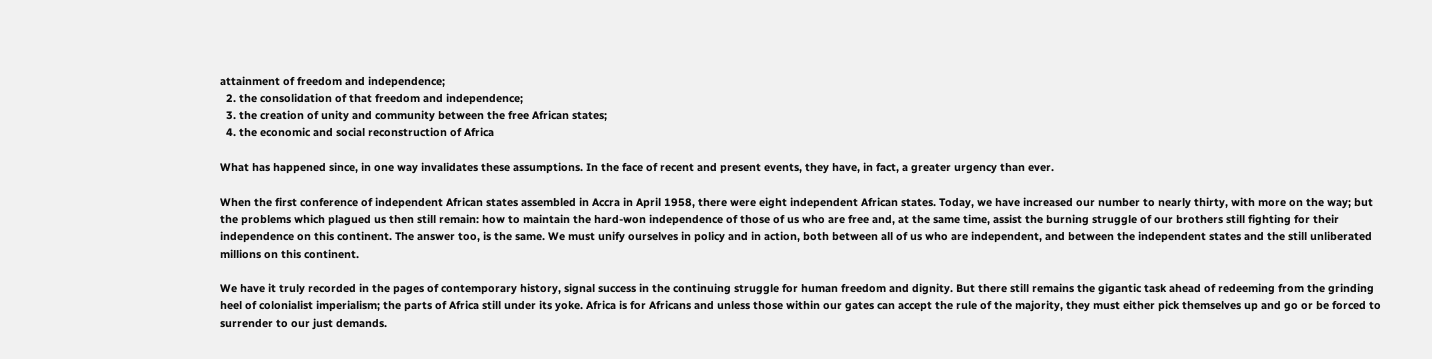attainment of freedom and independence;
  2. the consolidation of that freedom and independence;
  3. the creation of unity and community between the free African states;
  4. the economic and social reconstruction of Africa

What has happened since, in one way invalidates these assumptions. In the face of recent and present events, they have, in fact, a greater urgency than ever.

When the first conference of independent African states assembled in Accra in April 1958, there were eight independent African states. Today, we have increased our number to nearly thirty, with more on the way; but the problems which plagued us then still remain: how to maintain the hard-won independence of those of us who are free and, at the same time, assist the burning struggle of our brothers still fighting for their independence on this continent. The answer too, is the same. We must unify ourselves in policy and in action, both between all of us who are independent, and between the independent states and the still unliberated millions on this continent.

We have it truly recorded in the pages of contemporary history, signal success in the continuing struggle for human freedom and dignity. But there still remains the gigantic task ahead of redeeming from the grinding heel of colonialist imperialism; the parts of Africa still under its yoke. Africa is for Africans and unless those within our gates can accept the rule of the majority, they must either pick themselves up and go or be forced to surrender to our just demands.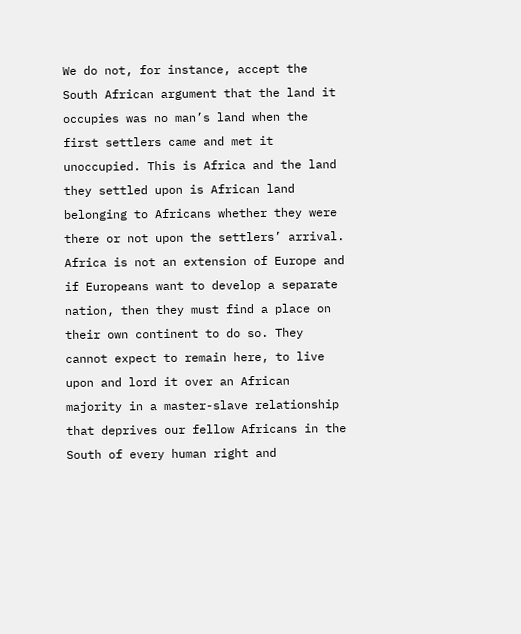We do not, for instance, accept the South African argument that the land it occupies was no man’s land when the first settlers came and met it unoccupied. This is Africa and the land they settled upon is African land belonging to Africans whether they were there or not upon the settlers’ arrival. Africa is not an extension of Europe and if Europeans want to develop a separate nation, then they must find a place on their own continent to do so. They cannot expect to remain here, to live upon and lord it over an African majority in a master-slave relationship that deprives our fellow Africans in the South of every human right and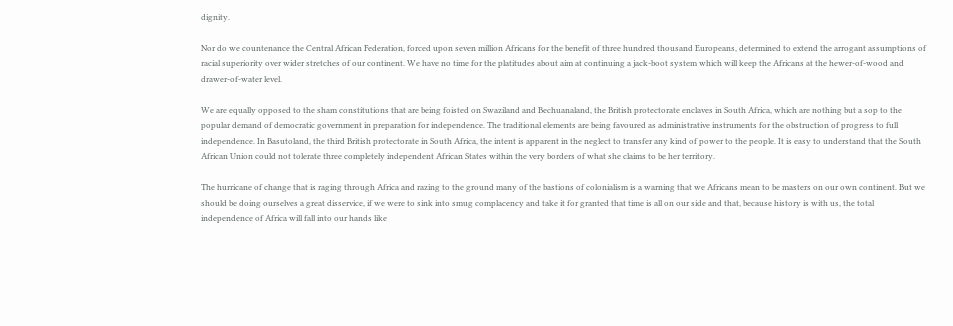dignity.

Nor do we countenance the Central African Federation, forced upon seven million Africans for the benefit of three hundred thousand Europeans, determined to extend the arrogant assumptions of racial superiority over wider stretches of our continent. We have no time for the platitudes about aim at continuing a jack-boot system which will keep the Africans at the hewer-of-wood and drawer-of-water level.

We are equally opposed to the sham constitutions that are being foisted on Swaziland and Bechuanaland, the British protectorate enclaves in South Africa, which are nothing but a sop to the popular demand of democratic government in preparation for independence. The traditional elements are being favoured as administrative instruments for the obstruction of progress to full independence. In Basutoland, the third British protectorate in South Africa, the intent is apparent in the neglect to transfer any kind of power to the people. It is easy to understand that the South African Union could not tolerate three completely independent African States within the very borders of what she claims to be her territory.

The hurricane of change that is raging through Africa and razing to the ground many of the bastions of colonialism is a warning that we Africans mean to be masters on our own continent. But we should be doing ourselves a great disservice, if we were to sink into smug complacency and take it for granted that time is all on our side and that, because history is with us, the total independence of Africa will fall into our hands like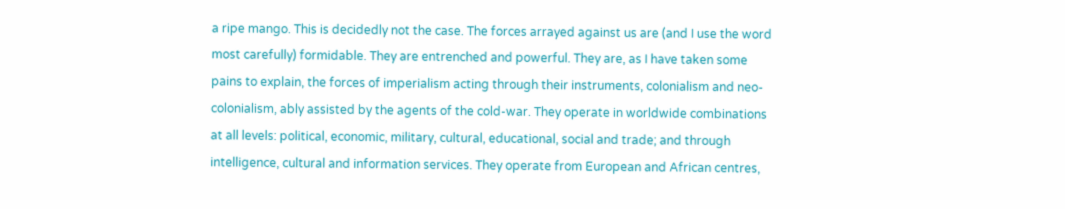a ripe mango. This is decidedly not the case. The forces arrayed against us are (and I use the word most carefully) formidable. They are entrenched and powerful. They are, as I have taken some pains to explain, the forces of imperialism acting through their instruments, colonialism and neo-colonialism, ably assisted by the agents of the cold-war. They operate in worldwide combinations at all levels: political, economic, military, cultural, educational, social and trade; and through intelligence, cultural and information services. They operate from European and African centres,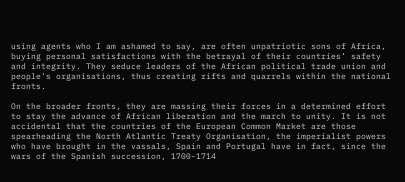using agents who I am ashamed to say, are often unpatriotic sons of Africa, buying personal satisfactions with the betrayal of their countries’ safety and integrity. They seduce leaders of the African political trade union and people’s organisations, thus creating rifts and quarrels within the national fronts.

On the broader fronts, they are massing their forces in a determined effort to stay the advance of African liberation and the march to unity. It is not accidental that the countries of the European Common Market are those spearheading the North Atlantic Treaty Organisation, the imperialist powers who have brought in the vassals, Spain and Portugal have in fact, since the wars of the Spanish succession, 1700-1714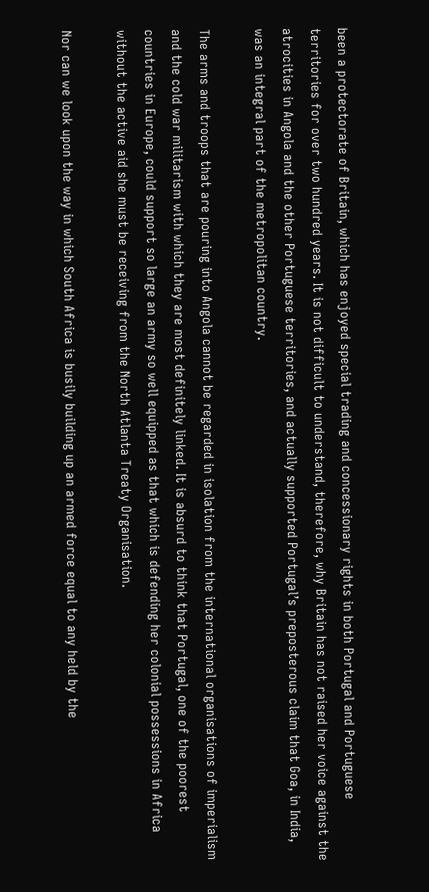been a protectorate of Britain, which has enjoyed special trading and concessionary rights in both Portugal and Portuguese territories for over two hundred years. It is not difficult to understand, therefore, why Britain has not raised her voice against the atrocities in Angola and the other Portuguese territories, and actually supported Portugal’s preposterous claim that Goa, in India, was an integral part of the metropolitan country.

The arms and troops that are pouring into Angola cannot be regarded in isolation from the international organisations of imperialism and the cold war militarism with which they are most definitely linked. It is absurd to think that Portugal, one of the poorest countries in Europe, could support so large an army so well equipped as that which is defending her colonial possessions in Africa without the active aid she must be receiving from the North Atlanta Treaty Organisation.

Nor can we look upon the way in which South Africa is busily building up an armed force equal to any held by the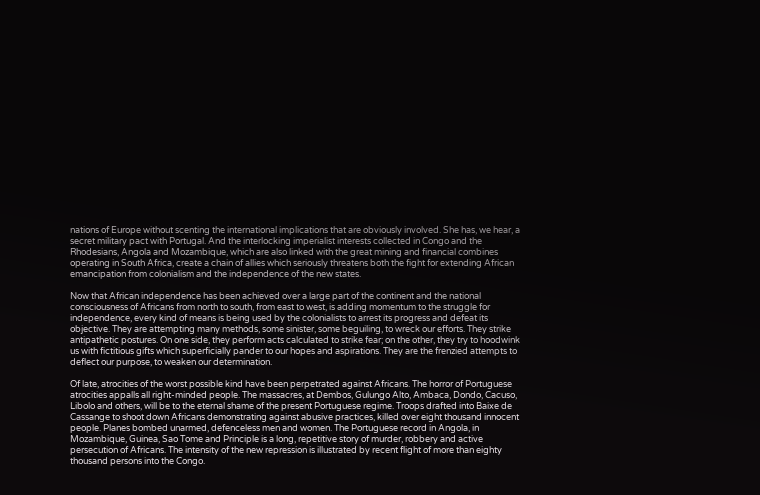nations of Europe without scenting the international implications that are obviously involved. She has, we hear, a secret military pact with Portugal. And the interlocking imperialist interests collected in Congo and the Rhodesians, Angola and Mozambique, which are also linked with the great mining and financial combines operating in South Africa, create a chain of allies which seriously threatens both the fight for extending African emancipation from colonialism and the independence of the new states.

Now that African independence has been achieved over a large part of the continent and the national consciousness of Africans from north to south, from east to west, is adding momentum to the struggle for independence, every kind of means is being used by the colonialists to arrest its progress and defeat its objective. They are attempting many methods, some sinister, some beguiling, to wreck our efforts. They strike antipathetic postures. On one side, they perform acts calculated to strike fear; on the other, they try to hoodwink us with fictitious gifts which superficially pander to our hopes and aspirations. They are the frenzied attempts to deflect our purpose, to weaken our determination.

Of late, atrocities of the worst possible kind have been perpetrated against Africans. The horror of Portuguese atrocities appalls all right-minded people. The massacres, at Dembos, Gulungo Alto, Ambaca, Dondo, Cacuso, Libolo and others, will be to the eternal shame of the present Portuguese regime. Troops drafted into Baixe de Cassange to shoot down Africans demonstrating against abusive practices, killed over eight thousand innocent people. Planes bombed unarmed, defenceless men and women. The Portuguese record in Angola, in Mozambique, Guinea, Sao Tome and Principle is a long, repetitive story of murder, robbery and active persecution of Africans. The intensity of the new repression is illustrated by recent flight of more than eighty thousand persons into the Congo.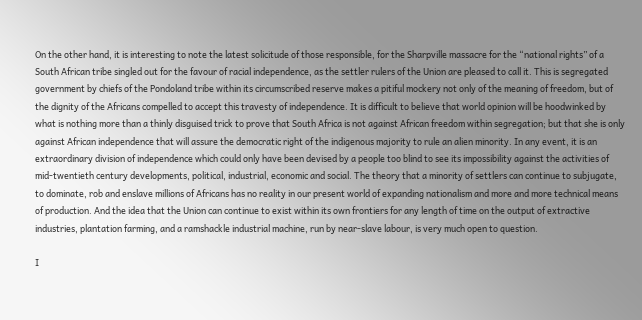On the other hand, it is interesting to note the latest solicitude of those responsible, for the Sharpville massacre for the “national rights” of a South African tribe singled out for the favour of racial independence, as the settler rulers of the Union are pleased to call it. This is segregated government by chiefs of the Pondoland tribe within its circumscribed reserve makes a pitiful mockery not only of the meaning of freedom, but of the dignity of the Africans compelled to accept this travesty of independence. It is difficult to believe that world opinion will be hoodwinked by what is nothing more than a thinly disguised trick to prove that South Africa is not against African freedom within segregation; but that she is only against African independence that will assure the democratic right of the indigenous majority to rule an alien minority. In any event, it is an extraordinary division of independence which could only have been devised by a people too blind to see its impossibility against the activities of mid-twentieth century developments, political, industrial, economic and social. The theory that a minority of settlers can continue to subjugate, to dominate, rob and enslave millions of Africans has no reality in our present world of expanding nationalism and more and more technical means of production. And the idea that the Union can continue to exist within its own frontiers for any length of time on the output of extractive industries, plantation farming, and a ramshackle industrial machine, run by near-slave labour, is very much open to question.

I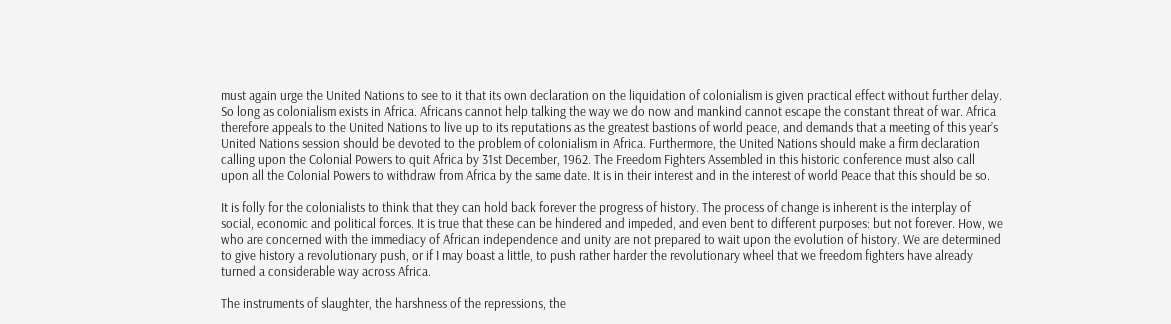must again urge the United Nations to see to it that its own declaration on the liquidation of colonialism is given practical effect without further delay. So long as colonialism exists in Africa. Africans cannot help talking the way we do now and mankind cannot escape the constant threat of war. Africa therefore appeals to the United Nations to live up to its reputations as the greatest bastions of world peace, and demands that a meeting of this year’s United Nations session should be devoted to the problem of colonialism in Africa. Furthermore, the United Nations should make a firm declaration calling upon the Colonial Powers to quit Africa by 31st December, 1962. The Freedom Fighters Assembled in this historic conference must also call upon all the Colonial Powers to withdraw from Africa by the same date. It is in their interest and in the interest of world Peace that this should be so.

It is folly for the colonialists to think that they can hold back forever the progress of history. The process of change is inherent is the interplay of social, economic and political forces. It is true that these can be hindered and impeded, and even bent to different purposes: but not forever. How, we who are concerned with the immediacy of African independence and unity are not prepared to wait upon the evolution of history. We are determined to give history a revolutionary push, or if I may boast a little, to push rather harder the revolutionary wheel that we freedom fighters have already turned a considerable way across Africa.

The instruments of slaughter, the harshness of the repressions, the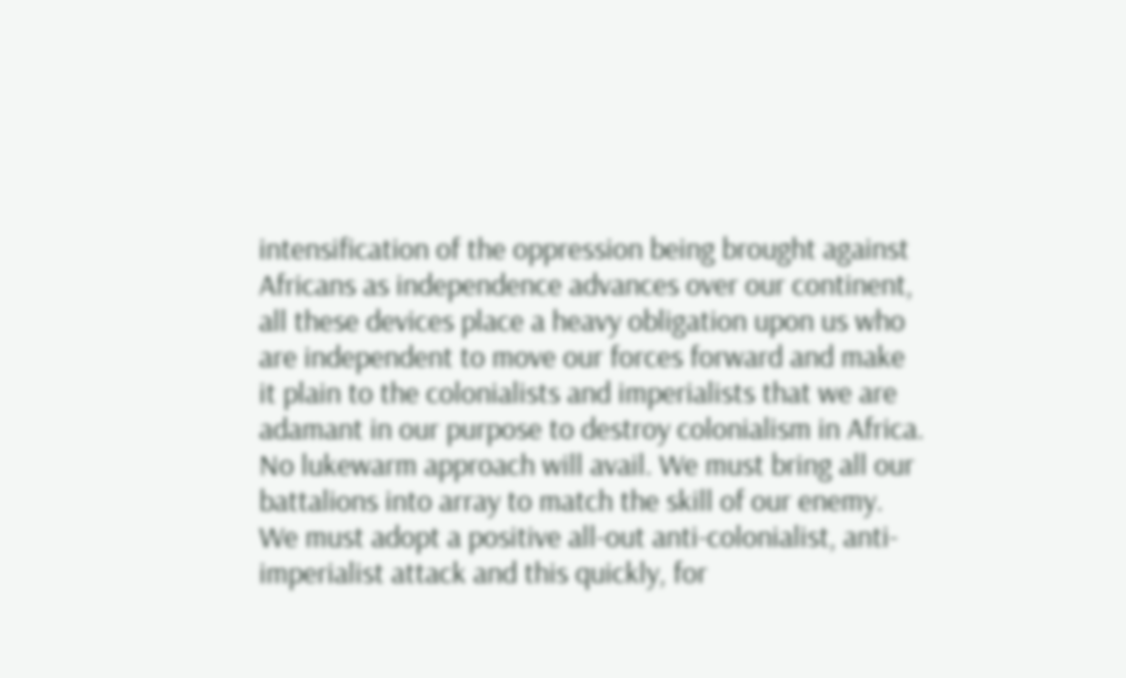intensification of the oppression being brought against Africans as independence advances over our continent, all these devices place a heavy obligation upon us who are independent to move our forces forward and make it plain to the colonialists and imperialists that we are adamant in our purpose to destroy colonialism in Africa. No lukewarm approach will avail. We must bring all our battalions into array to match the skill of our enemy. We must adopt a positive all-out anti-colonialist, anti-imperialist attack and this quickly, for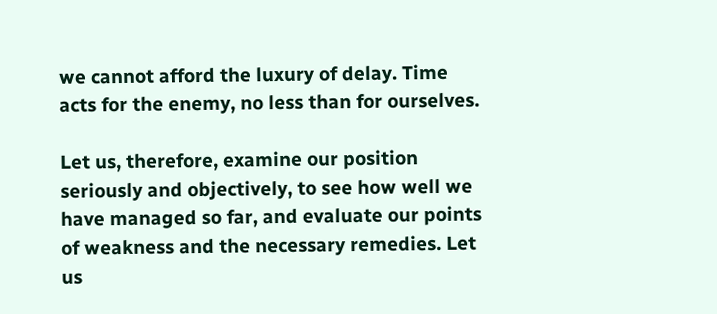we cannot afford the luxury of delay. Time acts for the enemy, no less than for ourselves.

Let us, therefore, examine our position seriously and objectively, to see how well we have managed so far, and evaluate our points of weakness and the necessary remedies. Let us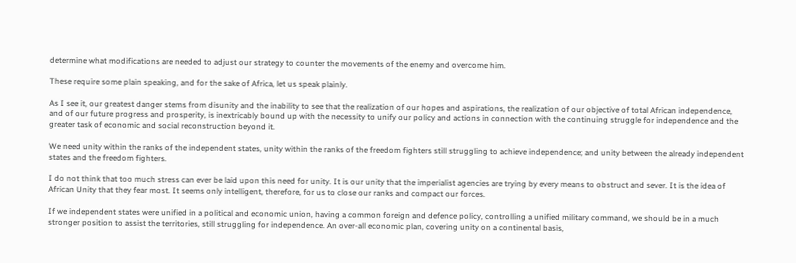determine what modifications are needed to adjust our strategy to counter the movements of the enemy and overcome him.

These require some plain speaking, and for the sake of Africa, let us speak plainly.

As I see it, our greatest danger stems from disunity and the inability to see that the realization of our hopes and aspirations, the realization of our objective of total African independence, and of our future progress and prosperity, is inextricably bound up with the necessity to unify our policy and actions in connection with the continuing struggle for independence and the greater task of economic and social reconstruction beyond it.

We need unity within the ranks of the independent states, unity within the ranks of the freedom fighters still struggling to achieve independence; and unity between the already independent states and the freedom fighters.

I do not think that too much stress can ever be laid upon this need for unity. It is our unity that the imperialist agencies are trying by every means to obstruct and sever. It is the idea of African Unity that they fear most. It seems only intelligent, therefore, for us to close our ranks and compact our forces.

If we independent states were unified in a political and economic union, having a common foreign and defence policy, controlling a unified military command, we should be in a much stronger position to assist the territories, still struggling for independence. An over-all economic plan, covering unity on a continental basis,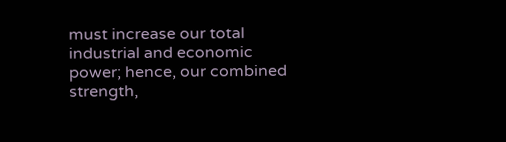must increase our total industrial and economic power; hence, our combined strength,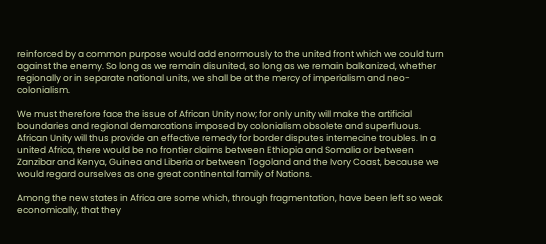reinforced by a common purpose would add enormously to the united front which we could turn against the enemy. So long as we remain disunited, so long as we remain balkanized, whether regionally or in separate national units, we shall be at the mercy of imperialism and neo-colonialism.

We must therefore face the issue of African Unity now; for only unity will make the artificial boundaries and regional demarcations imposed by colonialism obsolete and superfluous. African Unity will thus provide an effective remedy for border disputes intemecine troubles. In a united Africa, there would be no frontier claims between Ethiopia and Somalia or between Zanzibar and Kenya, Guinea and Liberia or between Togoland and the Ivory Coast, because we would regard ourselves as one great continental family of Nations.

Among the new states in Africa are some which, through fragmentation, have been left so weak economically, that they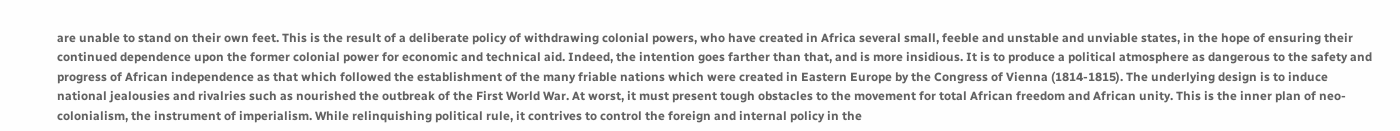are unable to stand on their own feet. This is the result of a deliberate policy of withdrawing colonial powers, who have created in Africa several small, feeble and unstable and unviable states, in the hope of ensuring their continued dependence upon the former colonial power for economic and technical aid. Indeed, the intention goes farther than that, and is more insidious. It is to produce a political atmosphere as dangerous to the safety and progress of African independence as that which followed the establishment of the many friable nations which were created in Eastern Europe by the Congress of Vienna (1814-1815). The underlying design is to induce national jealousies and rivalries such as nourished the outbreak of the First World War. At worst, it must present tough obstacles to the movement for total African freedom and African unity. This is the inner plan of neo-colonialism, the instrument of imperialism. While relinquishing political rule, it contrives to control the foreign and internal policy in the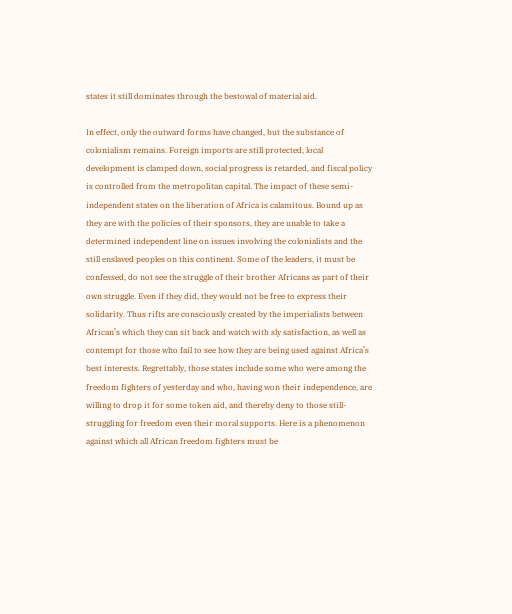states it still dominates through the bestowal of material aid.

In effect, only the outward forms have changed, but the substance of colonialism remains. Foreign imports are still protected, local development is clamped down, social progress is retarded, and fiscal policy is controlled from the metropolitan capital. The impact of these semi-independent states on the liberation of Africa is calamitous. Bound up as they are with the policies of their sponsors, they are unable to take a determined independent line on issues involving the colonialists and the still enslaved peoples on this continent. Some of the leaders, it must be confessed, do not see the struggle of their brother Africans as part of their own struggle. Even if they did, they would not be free to express their solidarity. Thus rifts are consciously created by the imperialists between African’s which they can sit back and watch with sly satisfaction, as well as contempt for those who fail to see how they are being used against Africa’s best interests. Regrettably, those states include some who were among the freedom fighters of yesterday and who, having won their independence, are willing to drop it for some token aid, and thereby deny to those still-struggling for freedom even their moral supports. Here is a phenomenon against which all African freedom fighters must be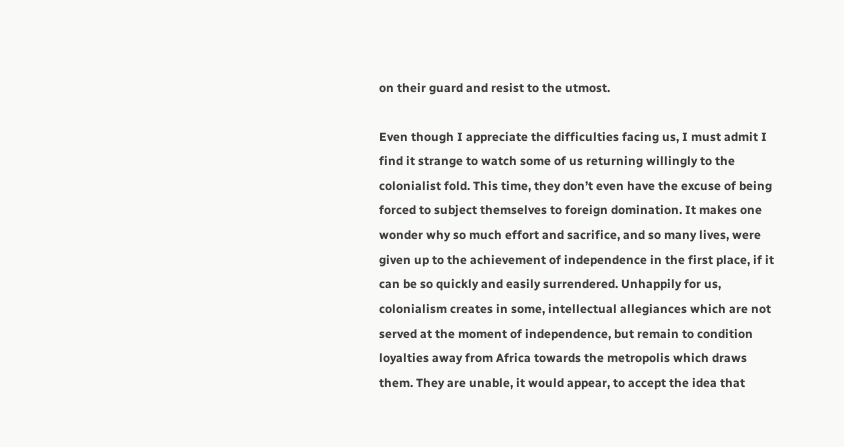on their guard and resist to the utmost.

Even though I appreciate the difficulties facing us, I must admit I find it strange to watch some of us returning willingly to the colonialist fold. This time, they don’t even have the excuse of being forced to subject themselves to foreign domination. It makes one wonder why so much effort and sacrifice, and so many lives, were given up to the achievement of independence in the first place, if it can be so quickly and easily surrendered. Unhappily for us, colonialism creates in some, intellectual allegiances which are not served at the moment of independence, but remain to condition loyalties away from Africa towards the metropolis which draws them. They are unable, it would appear, to accept the idea that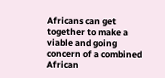Africans can get together to make a viable and going concern of a combined African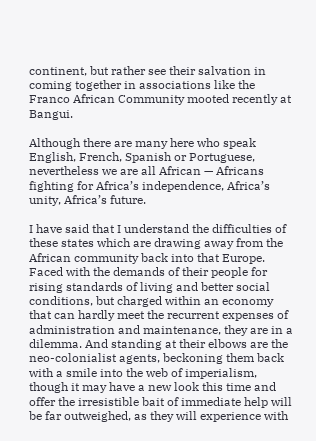continent, but rather see their salvation in coming together in associations like the Franco African Community mooted recently at Bangui.

Although there are many here who speak English, French, Spanish or Portuguese, nevertheless we are all African — Africans fighting for Africa’s independence, Africa’s unity, Africa’s future.

I have said that I understand the difficulties of these states which are drawing away from the African community back into that Europe. Faced with the demands of their people for rising standards of living and better social conditions, but charged within an economy that can hardly meet the recurrent expenses of administration and maintenance, they are in a dilemma. And standing at their elbows are the neo-colonialist agents, beckoning them back with a smile into the web of imperialism, though it may have a new look this time and offer the irresistible bait of immediate help will be far outweighed, as they will experience with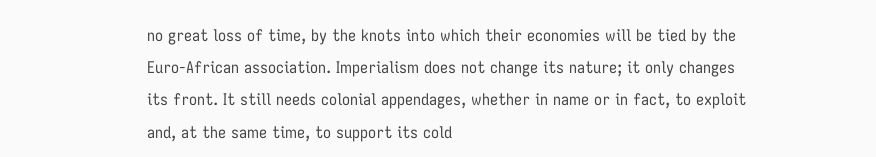no great loss of time, by the knots into which their economies will be tied by the Euro-African association. Imperialism does not change its nature; it only changes its front. It still needs colonial appendages, whether in name or in fact, to exploit and, at the same time, to support its cold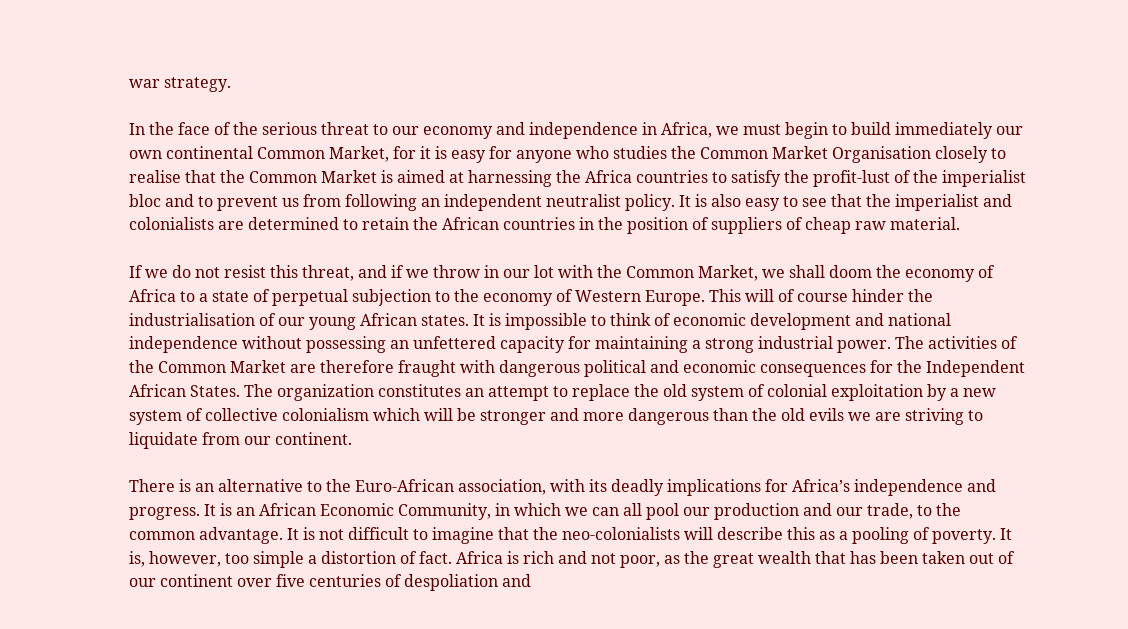war strategy.

In the face of the serious threat to our economy and independence in Africa, we must begin to build immediately our own continental Common Market, for it is easy for anyone who studies the Common Market Organisation closely to realise that the Common Market is aimed at harnessing the Africa countries to satisfy the profit-lust of the imperialist bloc and to prevent us from following an independent neutralist policy. It is also easy to see that the imperialist and colonialists are determined to retain the African countries in the position of suppliers of cheap raw material.

If we do not resist this threat, and if we throw in our lot with the Common Market, we shall doom the economy of Africa to a state of perpetual subjection to the economy of Western Europe. This will of course hinder the industrialisation of our young African states. It is impossible to think of economic development and national independence without possessing an unfettered capacity for maintaining a strong industrial power. The activities of the Common Market are therefore fraught with dangerous political and economic consequences for the Independent African States. The organization constitutes an attempt to replace the old system of colonial exploitation by a new system of collective colonialism which will be stronger and more dangerous than the old evils we are striving to liquidate from our continent.

There is an alternative to the Euro-African association, with its deadly implications for Africa’s independence and progress. It is an African Economic Community, in which we can all pool our production and our trade, to the common advantage. It is not difficult to imagine that the neo-colonialists will describe this as a pooling of poverty. It is, however, too simple a distortion of fact. Africa is rich and not poor, as the great wealth that has been taken out of our continent over five centuries of despoliation and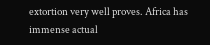extortion very well proves. Africa has immense actual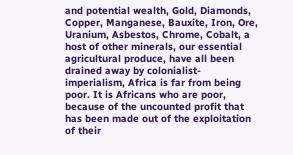and potential wealth, Gold, Diamonds, Copper, Manganese, Bauxite, Iron, Ore, Uranium, Asbestos, Chrome, Cobalt, a host of other minerals, our essential agricultural produce, have all been drained away by colonialist-imperialism, Africa is far from being poor. It is Africans who are poor, because of the uncounted profit that has been made out of the exploitation of their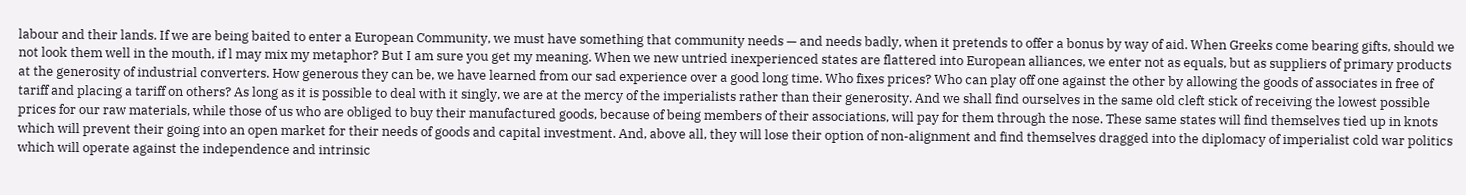labour and their lands. If we are being baited to enter a European Community, we must have something that community needs — and needs badly, when it pretends to offer a bonus by way of aid. When Greeks come bearing gifts, should we not look them well in the mouth, if l may mix my metaphor? But I am sure you get my meaning. When we new untried inexperienced states are flattered into European alliances, we enter not as equals, but as suppliers of primary products at the generosity of industrial converters. How generous they can be, we have learned from our sad experience over a good long time. Who fixes prices? Who can play off one against the other by allowing the goods of associates in free of tariff and placing a tariff on others? As long as it is possible to deal with it singly, we are at the mercy of the imperialists rather than their generosity. And we shall find ourselves in the same old cleft stick of receiving the lowest possible prices for our raw materials, while those of us who are obliged to buy their manufactured goods, because of being members of their associations, will pay for them through the nose. These same states will find themselves tied up in knots which will prevent their going into an open market for their needs of goods and capital investment. And, above all, they will lose their option of non-alignment and find themselves dragged into the diplomacy of imperialist cold war politics which will operate against the independence and intrinsic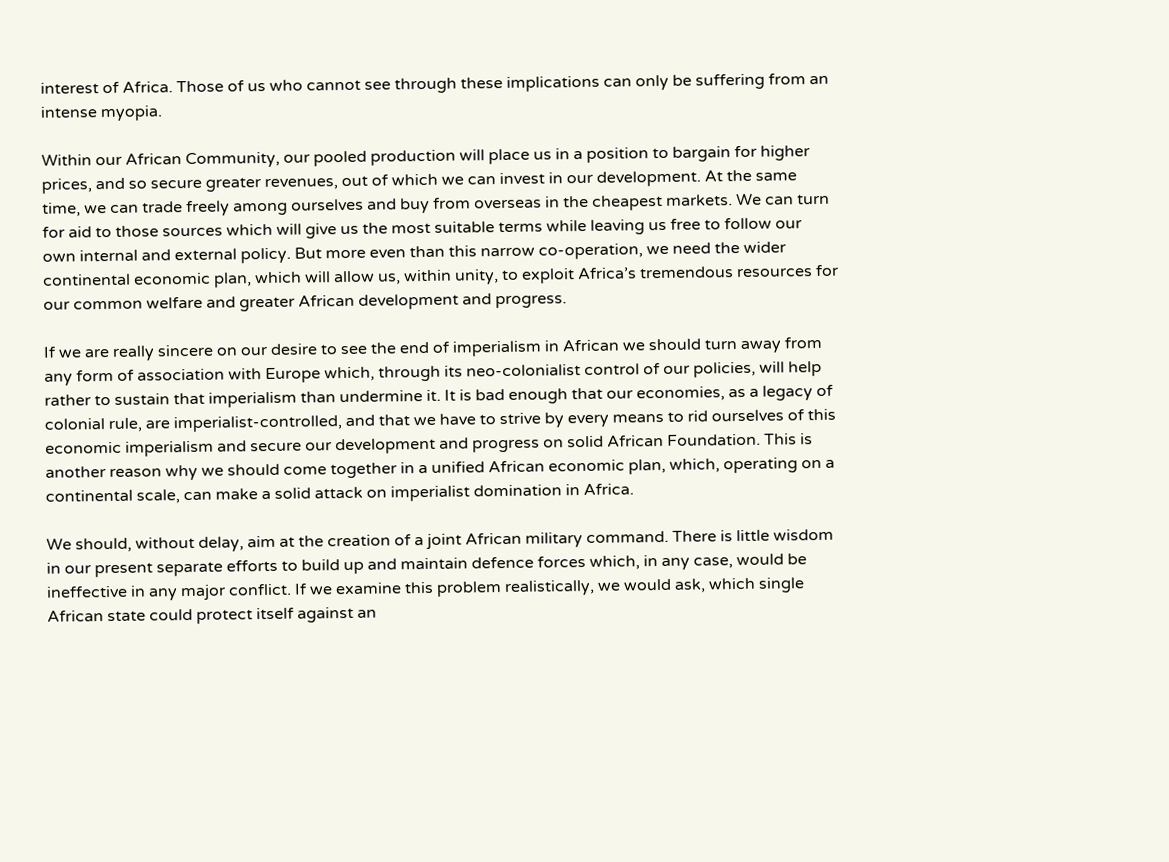interest of Africa. Those of us who cannot see through these implications can only be suffering from an intense myopia.

Within our African Community, our pooled production will place us in a position to bargain for higher prices, and so secure greater revenues, out of which we can invest in our development. At the same time, we can trade freely among ourselves and buy from overseas in the cheapest markets. We can turn for aid to those sources which will give us the most suitable terms while leaving us free to follow our own internal and external policy. But more even than this narrow co-operation, we need the wider continental economic plan, which will allow us, within unity, to exploit Africa’s tremendous resources for our common welfare and greater African development and progress.

If we are really sincere on our desire to see the end of imperialism in African we should turn away from any form of association with Europe which, through its neo-colonialist control of our policies, will help rather to sustain that imperialism than undermine it. It is bad enough that our economies, as a legacy of colonial rule, are imperialist-controlled, and that we have to strive by every means to rid ourselves of this economic imperialism and secure our development and progress on solid African Foundation. This is another reason why we should come together in a unified African economic plan, which, operating on a continental scale, can make a solid attack on imperialist domination in Africa.

We should, without delay, aim at the creation of a joint African military command. There is little wisdom in our present separate efforts to build up and maintain defence forces which, in any case, would be ineffective in any major conflict. If we examine this problem realistically, we would ask, which single African state could protect itself against an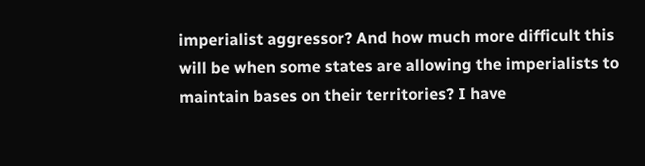imperialist aggressor? And how much more difficult this will be when some states are allowing the imperialists to maintain bases on their territories? I have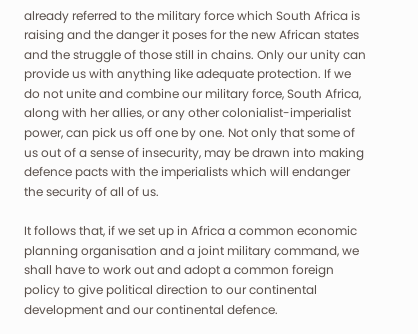already referred to the military force which South Africa is raising and the danger it poses for the new African states and the struggle of those still in chains. Only our unity can provide us with anything like adequate protection. If we do not unite and combine our military force, South Africa, along with her allies, or any other colonialist-imperialist power, can pick us off one by one. Not only that some of us out of a sense of insecurity, may be drawn into making defence pacts with the imperialists which will endanger the security of all of us.

It follows that, if we set up in Africa a common economic planning organisation and a joint military command, we shall have to work out and adopt a common foreign policy to give political direction to our continental development and our continental defence.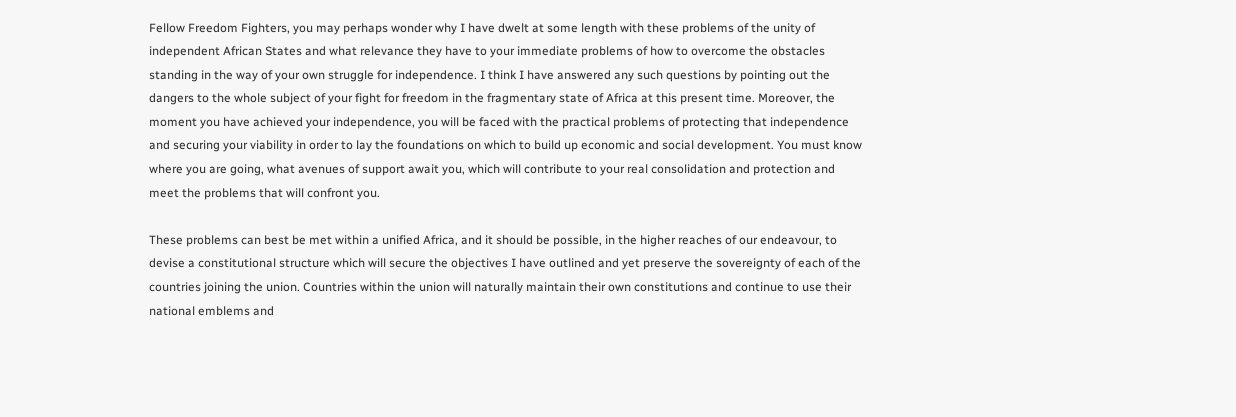Fellow Freedom Fighters, you may perhaps wonder why I have dwelt at some length with these problems of the unity of independent African States and what relevance they have to your immediate problems of how to overcome the obstacles standing in the way of your own struggle for independence. I think I have answered any such questions by pointing out the dangers to the whole subject of your fight for freedom in the fragmentary state of Africa at this present time. Moreover, the moment you have achieved your independence, you will be faced with the practical problems of protecting that independence and securing your viability in order to lay the foundations on which to build up economic and social development. You must know where you are going, what avenues of support await you, which will contribute to your real consolidation and protection and meet the problems that will confront you.

These problems can best be met within a unified Africa, and it should be possible, in the higher reaches of our endeavour, to devise a constitutional structure which will secure the objectives I have outlined and yet preserve the sovereignty of each of the countries joining the union. Countries within the union will naturally maintain their own constitutions and continue to use their national emblems and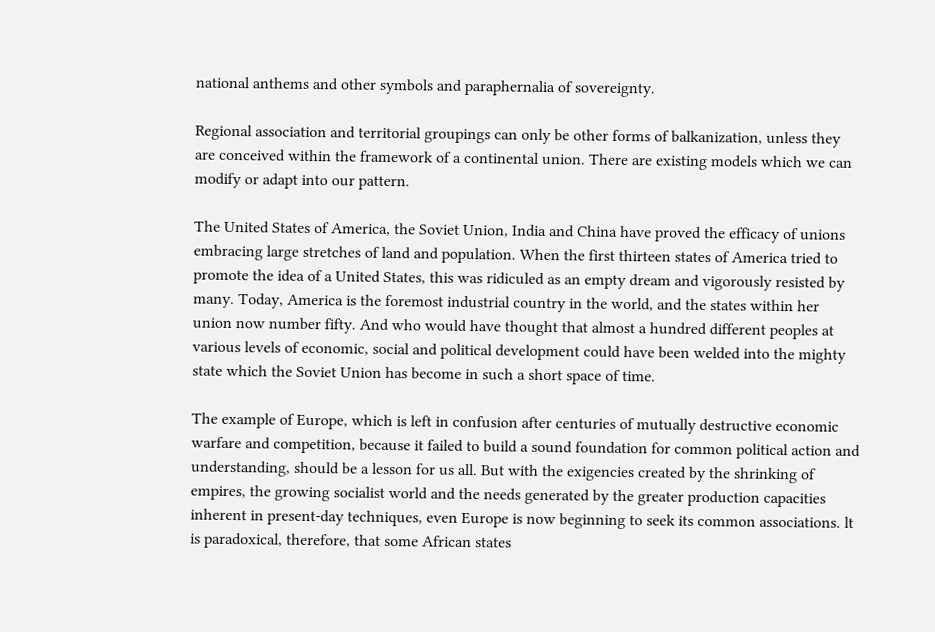national anthems and other symbols and paraphernalia of sovereignty.

Regional association and territorial groupings can only be other forms of balkanization, unless they are conceived within the framework of a continental union. There are existing models which we can modify or adapt into our pattern.

The United States of America, the Soviet Union, India and China have proved the efficacy of unions embracing large stretches of land and population. When the first thirteen states of America tried to promote the idea of a United States, this was ridiculed as an empty dream and vigorously resisted by many. Today, America is the foremost industrial country in the world, and the states within her union now number fifty. And who would have thought that almost a hundred different peoples at various levels of economic, social and political development could have been welded into the mighty state which the Soviet Union has become in such a short space of time.

The example of Europe, which is left in confusion after centuries of mutually destructive economic warfare and competition, because it failed to build a sound foundation for common political action and understanding, should be a lesson for us all. But with the exigencies created by the shrinking of empires, the growing socialist world and the needs generated by the greater production capacities inherent in present-day techniques, even Europe is now beginning to seek its common associations. lt is paradoxical, therefore, that some African states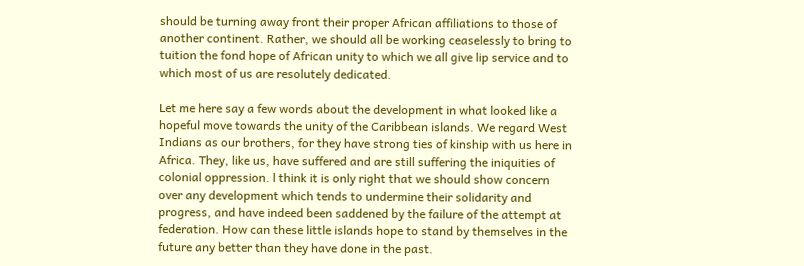should be turning away front their proper African affiliations to those of another continent. Rather, we should all be working ceaselessly to bring to tuition the fond hope of African unity to which we all give lip service and to which most of us are resolutely dedicated.

Let me here say a few words about the development in what looked like a hopeful move towards the unity of the Caribbean islands. We regard West Indians as our brothers, for they have strong ties of kinship with us here in Africa. They, like us, have suffered and are still suffering the iniquities of colonial oppression. l think it is only right that we should show concern over any development which tends to undermine their solidarity and progress, and have indeed been saddened by the failure of the attempt at federation. How can these little islands hope to stand by themselves in the future any better than they have done in the past.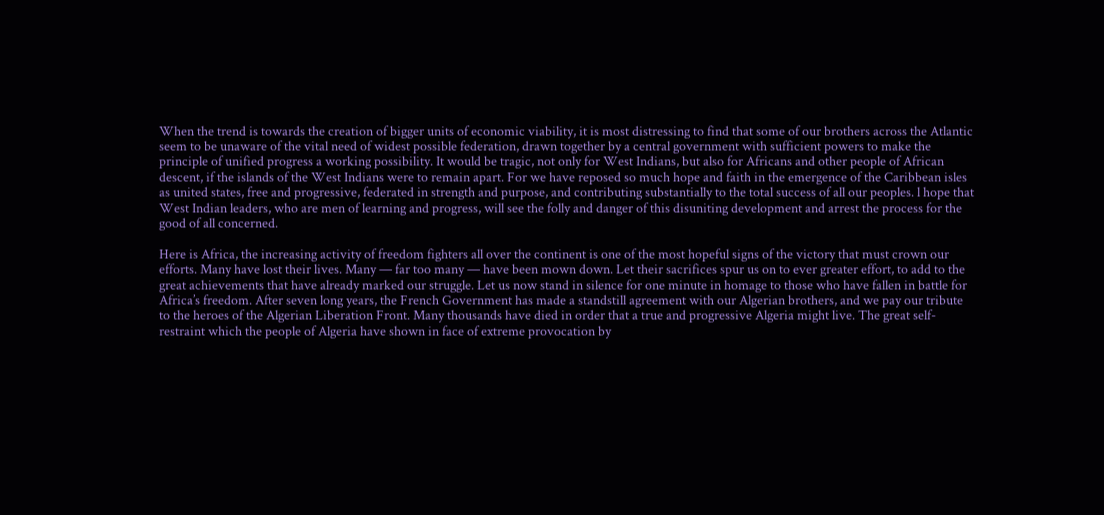When the trend is towards the creation of bigger units of economic viability, it is most distressing to find that some of our brothers across the Atlantic seem to be unaware of the vital need of widest possible federation, drawn together by a central government with sufficient powers to make the principle of unified progress a working possibility. It would be tragic, not only for West Indians, but also for Africans and other people of African descent, if the islands of the West Indians were to remain apart. For we have reposed so much hope and faith in the emergence of the Caribbean isles as united states, free and progressive, federated in strength and purpose, and contributing substantially to the total success of all our peoples. l hope that West Indian leaders, who are men of learning and progress, will see the folly and danger of this disuniting development and arrest the process for the good of all concerned.

Here is Africa, the increasing activity of freedom fighters all over the continent is one of the most hopeful signs of the victory that must crown our efforts. Many have lost their lives. Many — far too many — have been mown down. Let their sacrifices spur us on to ever greater effort, to add to the great achievements that have already marked our struggle. Let us now stand in silence for one minute in homage to those who have fallen in battle for Africa’s freedom. After seven long years, the French Government has made a standstill agreement with our Algerian brothers, and we pay our tribute to the heroes of the Algerian Liberation Front. Many thousands have died in order that a true and progressive Algeria might live. The great self-restraint which the people of Algeria have shown in face of extreme provocation by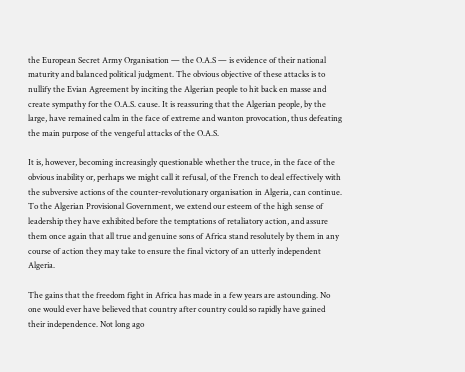the European Secret Army Organisation — the O.A.S — is evidence of their national maturity and balanced political judgment. The obvious objective of these attacks is to nullify the Evian Agreement by inciting the Algerian people to hit back en masse and create sympathy for the O.A.S. cause. It is reassuring that the Algerian people, by the large, have remained calm in the face of extreme and wanton provocation, thus defeating the main purpose of the vengeful attacks of the O.A.S.

It is, however, becoming increasingly questionable whether the truce, in the face of the obvious inability or, perhaps we might call it refusal, of the French to deal effectively with the subversive actions of the counter-revolutionary organisation in Algeria, can continue. To the Algerian Provisional Government, we extend our esteem of the high sense of leadership they have exhibited before the temptations of retaliatory action, and assure them once again that all true and genuine sons of Africa stand resolutely by them in any course of action they may take to ensure the final victory of an utterly independent Algeria.

The gains that the freedom fight in Africa has made in a few years are astounding. No one would ever have believed that country after country could so rapidly have gained their independence. Not long ago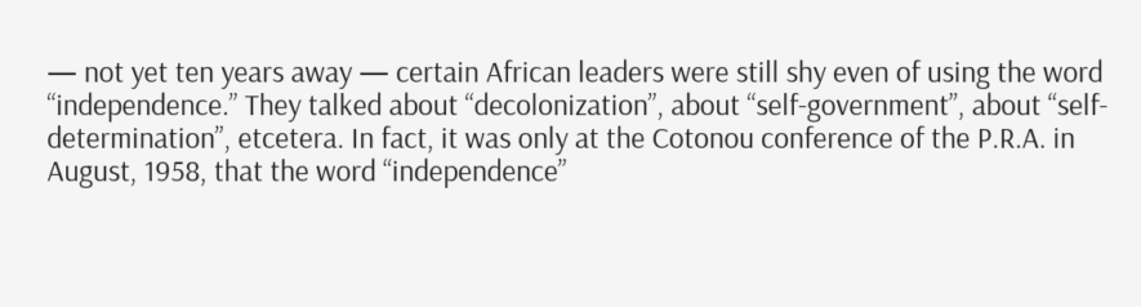— not yet ten years away — certain African leaders were still shy even of using the word “independence.” They talked about “decolonization”, about “self-government”, about “self- determination”, etcetera. In fact, it was only at the Cotonou conference of the P.R.A. in August, 1958, that the word “independence”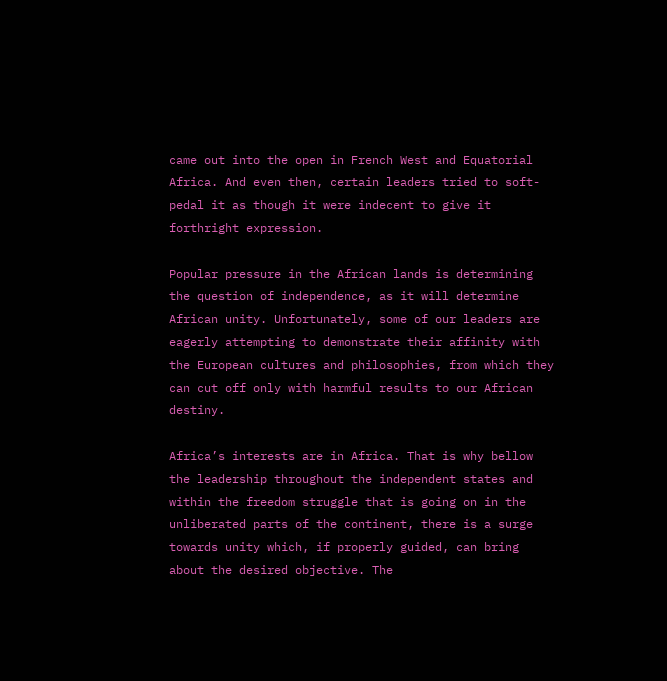came out into the open in French West and Equatorial Africa. And even then, certain leaders tried to soft-pedal it as though it were indecent to give it forthright expression.

Popular pressure in the African lands is determining the question of independence, as it will determine African unity. Unfortunately, some of our leaders are eagerly attempting to demonstrate their affinity with the European cultures and philosophies, from which they can cut off only with harmful results to our African destiny.

Africa’s interests are in Africa. That is why bellow the leadership throughout the independent states and within the freedom struggle that is going on in the unliberated parts of the continent, there is a surge towards unity which, if properly guided, can bring about the desired objective. The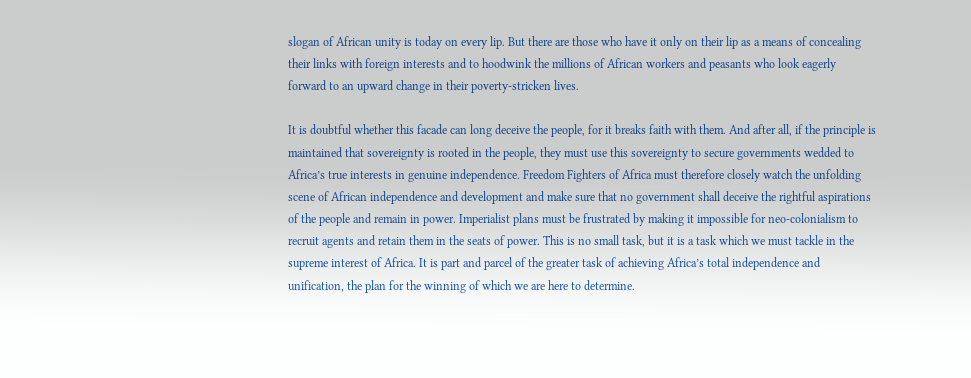slogan of African unity is today on every lip. But there are those who have it only on their lip as a means of concealing their links with foreign interests and to hoodwink the millions of African workers and peasants who look eagerly forward to an upward change in their poverty-stricken lives.

It is doubtful whether this facade can long deceive the people, for it breaks faith with them. And after all, if the principle is maintained that sovereignty is rooted in the people, they must use this sovereignty to secure governments wedded to Africa’s true interests in genuine independence. Freedom Fighters of Africa must therefore closely watch the unfolding scene of African independence and development and make sure that no government shall deceive the rightful aspirations of the people and remain in power. Imperialist plans must be frustrated by making it impossible for neo-colonialism to recruit agents and retain them in the seats of power. This is no small task, but it is a task which we must tackle in the supreme interest of Africa. It is part and parcel of the greater task of achieving Africa’s total independence and unification, the plan for the winning of which we are here to determine.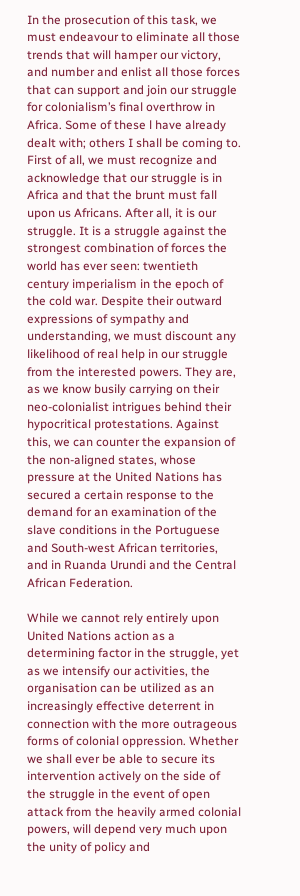In the prosecution of this task, we must endeavour to eliminate all those trends that will hamper our victory, and number and enlist all those forces that can support and join our struggle for colonialism’s final overthrow in Africa. Some of these l have already dealt with; others I shall be coming to. First of all, we must recognize and acknowledge that our struggle is in Africa and that the brunt must fall upon us Africans. After all, it is our struggle. It is a struggle against the strongest combination of forces the world has ever seen: twentieth century imperialism in the epoch of the cold war. Despite their outward expressions of sympathy and understanding, we must discount any likelihood of real help in our struggle from the interested powers. They are, as we know busily carrying on their neo-colonialist intrigues behind their hypocritical protestations. Against this, we can counter the expansion of the non-aligned states, whose pressure at the United Nations has secured a certain response to the demand for an examination of the slave conditions in the Portuguese and South-west African territories, and in Ruanda Urundi and the Central African Federation.

While we cannot rely entirely upon United Nations action as a determining factor in the struggle, yet as we intensify our activities, the organisation can be utilized as an increasingly effective deterrent in connection with the more outrageous forms of colonial oppression. Whether we shall ever be able to secure its intervention actively on the side of the struggle in the event of open attack from the heavily armed colonial powers, will depend very much upon the unity of policy and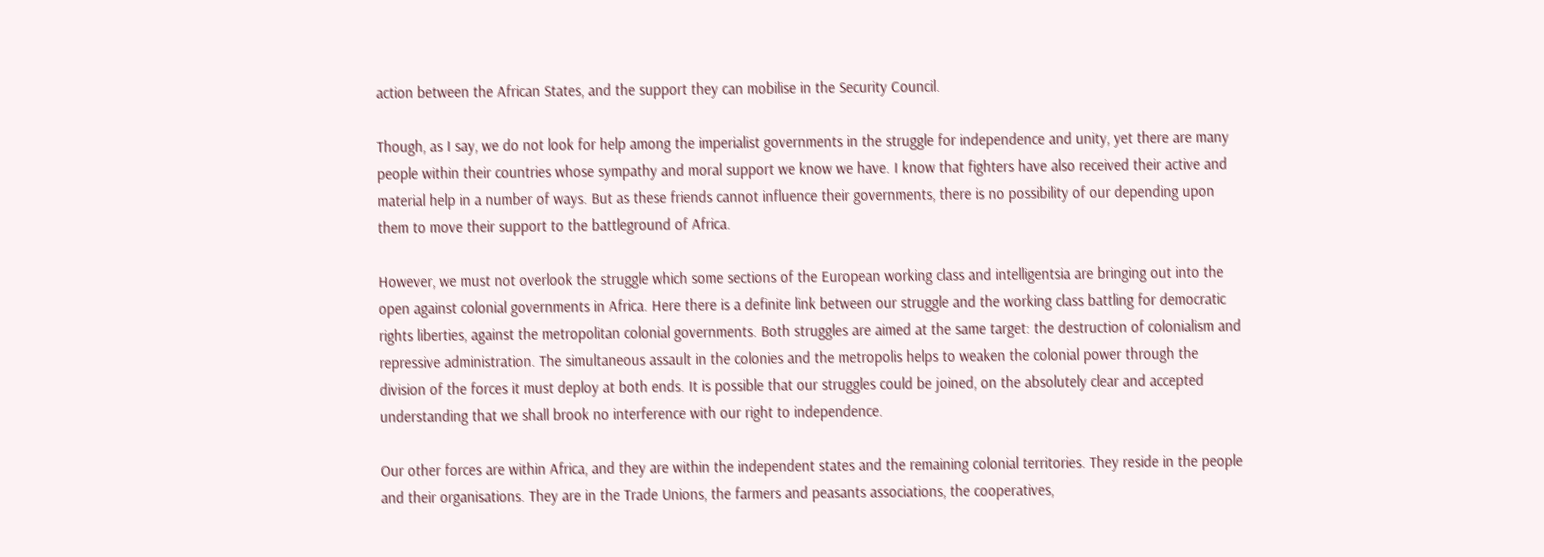action between the African States, and the support they can mobilise in the Security Council.

Though, as I say, we do not look for help among the imperialist governments in the struggle for independence and unity, yet there are many people within their countries whose sympathy and moral support we know we have. I know that fighters have also received their active and material help in a number of ways. But as these friends cannot influence their governments, there is no possibility of our depending upon them to move their support to the battleground of Africa.

However, we must not overlook the struggle which some sections of the European working class and intelligentsia are bringing out into the open against colonial governments in Africa. Here there is a definite link between our struggle and the working class battling for democratic rights liberties, against the metropolitan colonial governments. Both struggles are aimed at the same target: the destruction of colonialism and repressive administration. The simultaneous assault in the colonies and the metropolis helps to weaken the colonial power through the division of the forces it must deploy at both ends. It is possible that our struggles could be joined, on the absolutely clear and accepted understanding that we shall brook no interference with our right to independence.

Our other forces are within Africa, and they are within the independent states and the remaining colonial territories. They reside in the people and their organisations. They are in the Trade Unions, the farmers and peasants associations, the cooperatives,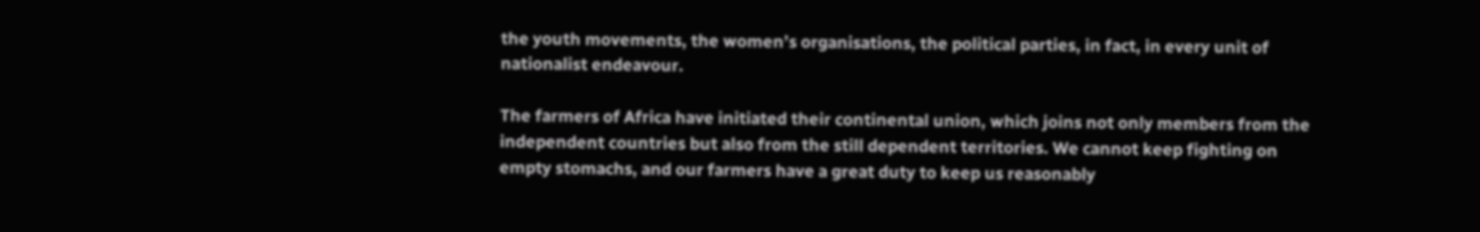the youth movements, the women’s organisations, the political parties, in fact, in every unit of nationalist endeavour.

The farmers of Africa have initiated their continental union, which joins not only members from the independent countries but also from the still dependent territories. We cannot keep fighting on empty stomachs, and our farmers have a great duty to keep us reasonably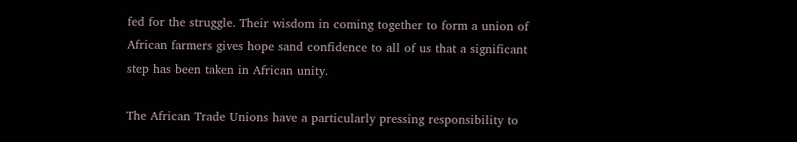fed for the struggle. Their wisdom in coming together to form a union of African farmers gives hope sand confidence to all of us that a significant step has been taken in African unity.

The African Trade Unions have a particularly pressing responsibility to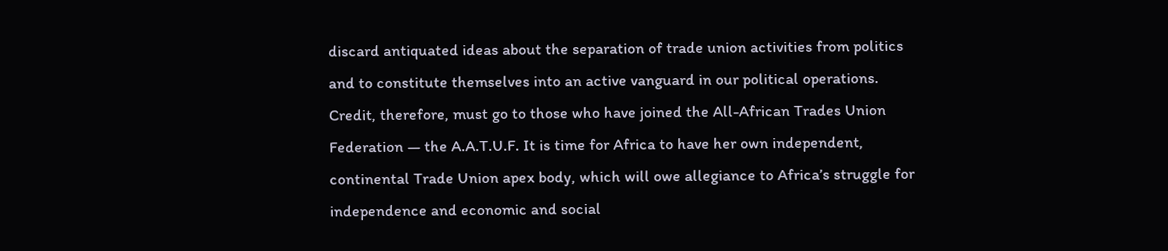discard antiquated ideas about the separation of trade union activities from politics and to constitute themselves into an active vanguard in our political operations. Credit, therefore, must go to those who have joined the All-African Trades Union Federation — the A.A.T.U.F. It is time for Africa to have her own independent, continental Trade Union apex body, which will owe allegiance to Africa’s struggle for independence and economic and social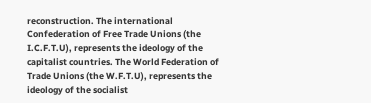reconstruction. The international Confederation of Free Trade Unions (the I.C.F.T.U), represents the ideology of the capitalist countries. The World Federation of Trade Unions (the W.F.T.U), represents the ideology of the socialist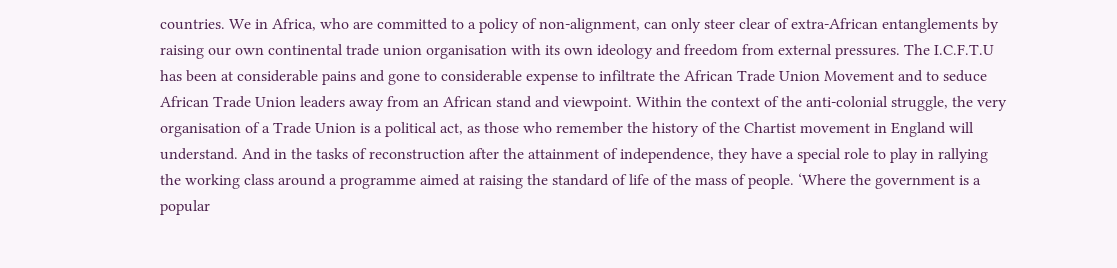countries. We in Africa, who are committed to a policy of non-alignment, can only steer clear of extra-African entanglements by raising our own continental trade union organisation with its own ideology and freedom from external pressures. The I.C.F.T.U has been at considerable pains and gone to considerable expense to infiltrate the African Trade Union Movement and to seduce African Trade Union leaders away from an African stand and viewpoint. Within the context of the anti-colonial struggle, the very organisation of a Trade Union is a political act, as those who remember the history of the Chartist movement in England will understand. And in the tasks of reconstruction after the attainment of independence, they have a special role to play in rallying the working class around a programme aimed at raising the standard of life of the mass of people. ‘Where the government is a popular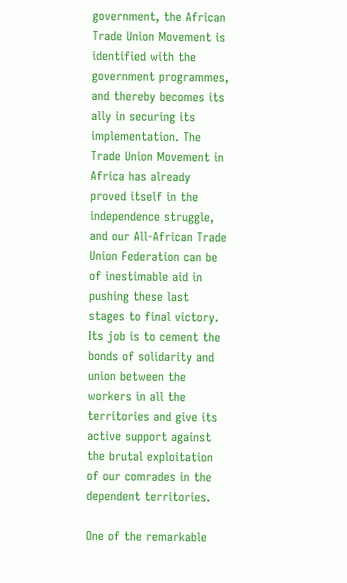government, the African Trade Union Movement is identified with the government programmes, and thereby becomes its ally in securing its implementation. The Trade Union Movement in Africa has already proved itself in the independence struggle, and our All-African Trade Union Federation can be of inestimable aid in pushing these last stages to final victory. Its job is to cement the bonds of solidarity and union between the workers in all the territories and give its active support against the brutal exploitation of our comrades in the dependent territories.

One of the remarkable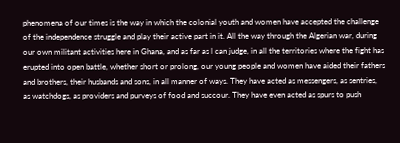phenomena of our times is the way in which the colonial youth and women have accepted the challenge of the independence struggle and play their active part in it. All the way through the Algerian war, during our own militant activities here in Ghana, and as far as l can judge, in all the territories where the fight has erupted into open battle, whether short or prolong, our young people and women have aided their fathers and brothers, their husbands and sons, in all manner of ways. They have acted as messengers, as sentries, as watchdogs, as providers and purveys of food and succour. They have even acted as spurs to push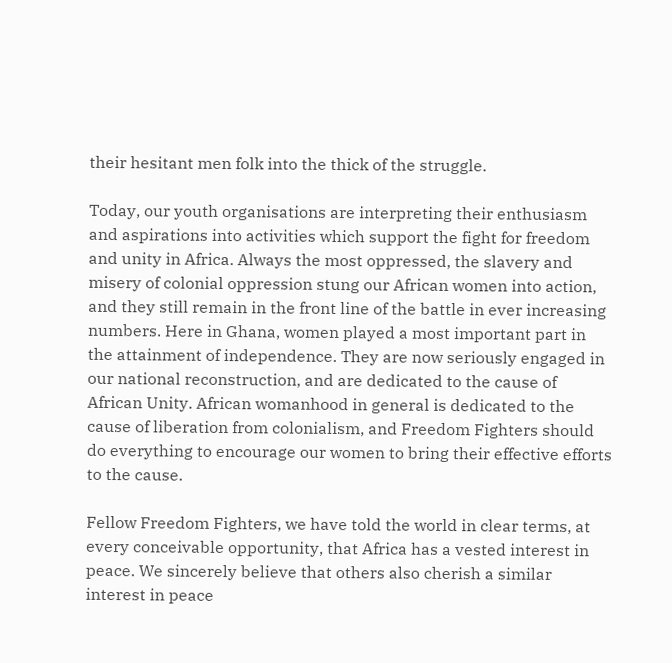their hesitant men folk into the thick of the struggle.

Today, our youth organisations are interpreting their enthusiasm and aspirations into activities which support the fight for freedom and unity in Africa. Always the most oppressed, the slavery and misery of colonial oppression stung our African women into action, and they still remain in the front line of the battle in ever increasing numbers. Here in Ghana, women played a most important part in the attainment of independence. They are now seriously engaged in our national reconstruction, and are dedicated to the cause of African Unity. African womanhood in general is dedicated to the cause of liberation from colonialism, and Freedom Fighters should do everything to encourage our women to bring their effective efforts to the cause.

Fellow Freedom Fighters, we have told the world in clear terms, at every conceivable opportunity, that Africa has a vested interest in peace. We sincerely believe that others also cherish a similar interest in peace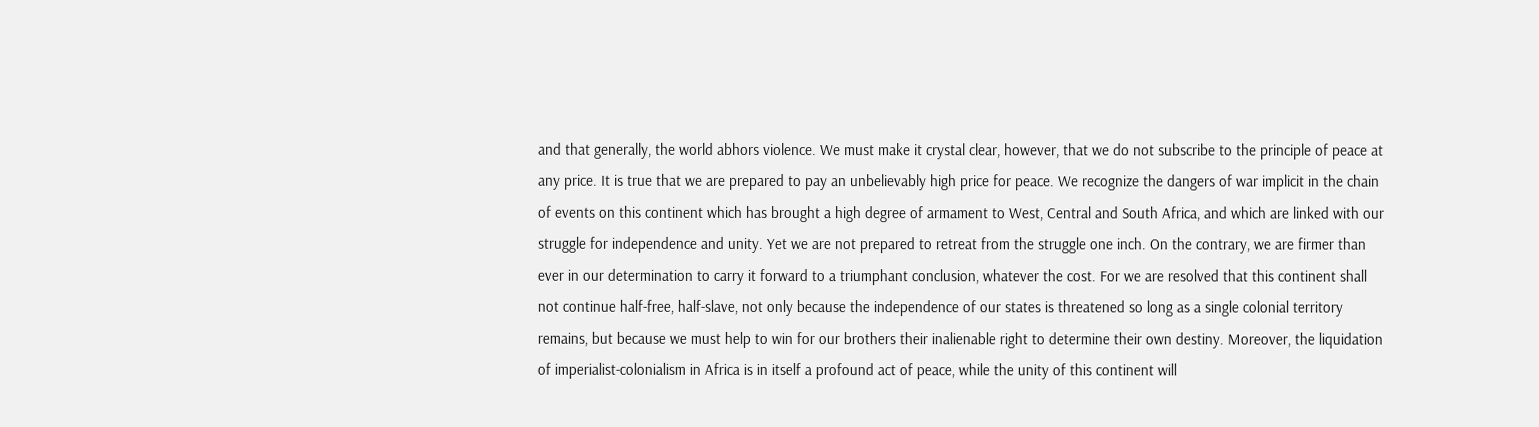and that generally, the world abhors violence. We must make it crystal clear, however, that we do not subscribe to the principle of peace at any price. It is true that we are prepared to pay an unbelievably high price for peace. We recognize the dangers of war implicit in the chain of events on this continent which has brought a high degree of armament to West, Central and South Africa, and which are linked with our struggle for independence and unity. Yet we are not prepared to retreat from the struggle one inch. On the contrary, we are firmer than ever in our determination to carry it forward to a triumphant conclusion, whatever the cost. For we are resolved that this continent shall not continue half-free, half-slave, not only because the independence of our states is threatened so long as a single colonial territory remains, but because we must help to win for our brothers their inalienable right to determine their own destiny. Moreover, the liquidation of imperialist-colonialism in Africa is in itself a profound act of peace, while the unity of this continent will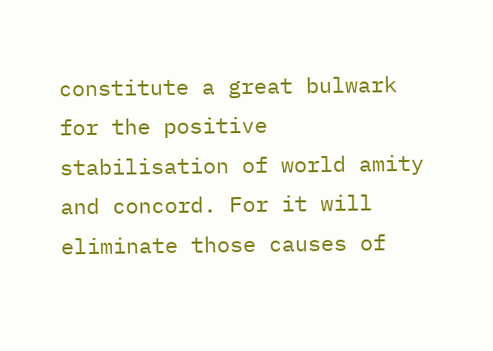constitute a great bulwark for the positive stabilisation of world amity and concord. For it will eliminate those causes of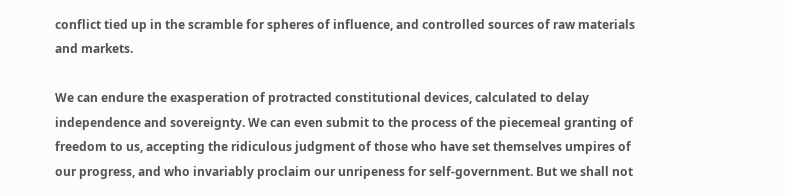conflict tied up in the scramble for spheres of influence, and controlled sources of raw materials and markets.

We can endure the exasperation of protracted constitutional devices, calculated to delay independence and sovereignty. We can even submit to the process of the piecemeal granting of freedom to us, accepting the ridiculous judgment of those who have set themselves umpires of our progress, and who invariably proclaim our unripeness for self-government. But we shall not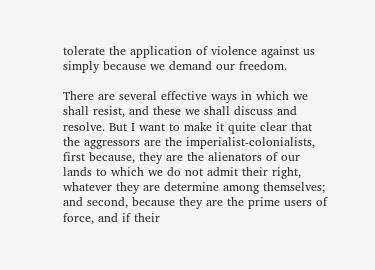tolerate the application of violence against us simply because we demand our freedom.

There are several effective ways in which we shall resist, and these we shall discuss and resolve. But I want to make it quite clear that the aggressors are the imperialist-colonialists, first because, they are the alienators of our lands to which we do not admit their right, whatever they are determine among themselves; and second, because they are the prime users of force, and if their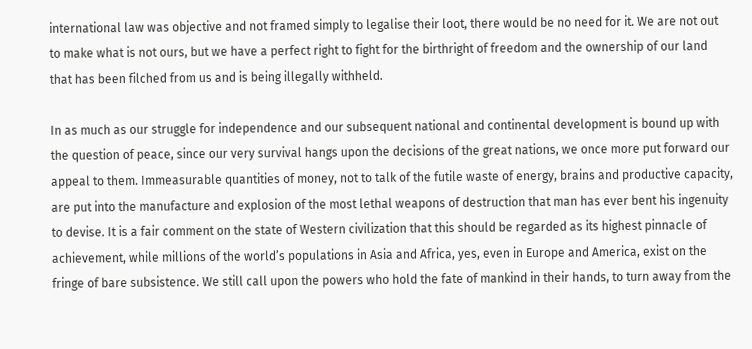international law was objective and not framed simply to legalise their loot, there would be no need for it. We are not out to make what is not ours, but we have a perfect right to fight for the birthright of freedom and the ownership of our land that has been filched from us and is being illegally withheld.

In as much as our struggle for independence and our subsequent national and continental development is bound up with the question of peace, since our very survival hangs upon the decisions of the great nations, we once more put forward our appeal to them. Immeasurable quantities of money, not to talk of the futile waste of energy, brains and productive capacity, are put into the manufacture and explosion of the most lethal weapons of destruction that man has ever bent his ingenuity to devise. It is a fair comment on the state of Western civilization that this should be regarded as its highest pinnacle of achievement, while millions of the world’s populations in Asia and Africa, yes, even in Europe and America, exist on the fringe of bare subsistence. We still call upon the powers who hold the fate of mankind in their hands, to turn away from the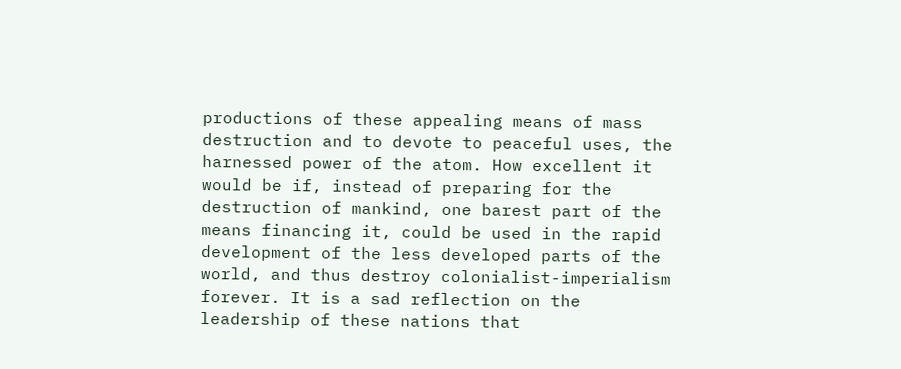productions of these appealing means of mass destruction and to devote to peaceful uses, the harnessed power of the atom. How excellent it would be if, instead of preparing for the destruction of mankind, one barest part of the means financing it, could be used in the rapid development of the less developed parts of the world, and thus destroy colonialist-imperialism forever. It is a sad reflection on the leadership of these nations that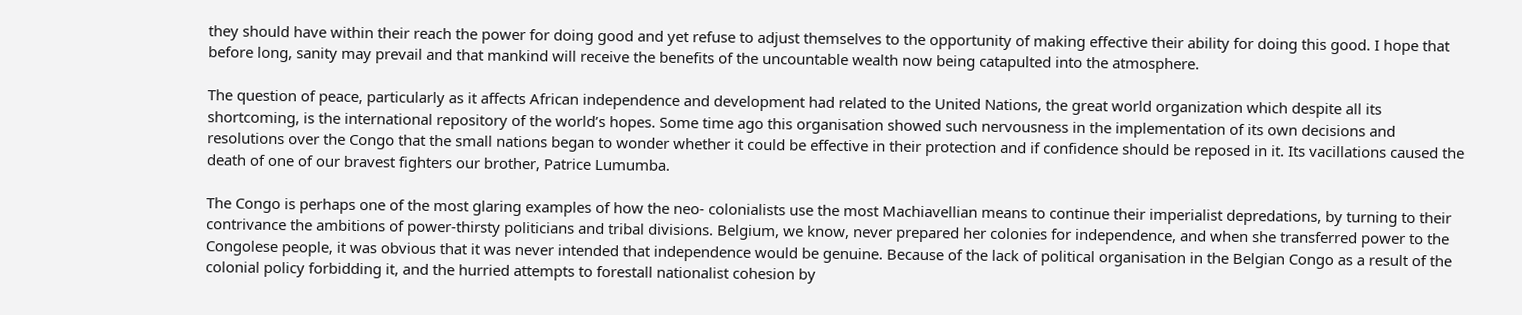they should have within their reach the power for doing good and yet refuse to adjust themselves to the opportunity of making effective their ability for doing this good. I hope that before long, sanity may prevail and that mankind will receive the benefits of the uncountable wealth now being catapulted into the atmosphere.

The question of peace, particularly as it affects African independence and development had related to the United Nations, the great world organization which despite all its shortcoming, is the international repository of the world’s hopes. Some time ago this organisation showed such nervousness in the implementation of its own decisions and resolutions over the Congo that the small nations began to wonder whether it could be effective in their protection and if confidence should be reposed in it. Its vacillations caused the death of one of our bravest fighters our brother, Patrice Lumumba.

The Congo is perhaps one of the most glaring examples of how the neo- colonialists use the most Machiavellian means to continue their imperialist depredations, by turning to their contrivance the ambitions of power-thirsty politicians and tribal divisions. Belgium, we know, never prepared her colonies for independence, and when she transferred power to the Congolese people, it was obvious that it was never intended that independence would be genuine. Because of the lack of political organisation in the Belgian Congo as a result of the colonial policy forbidding it, and the hurried attempts to forestall nationalist cohesion by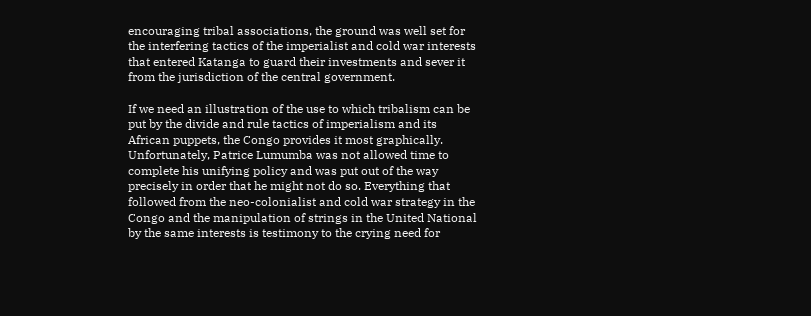encouraging tribal associations, the ground was well set for the interfering tactics of the imperialist and cold war interests that entered Katanga to guard their investments and sever it from the jurisdiction of the central government.

If we need an illustration of the use to which tribalism can be put by the divide and rule tactics of imperialism and its African puppets, the Congo provides it most graphically. Unfortunately, Patrice Lumumba was not allowed time to complete his unifying policy and was put out of the way precisely in order that he might not do so. Everything that followed from the neo-colonialist and cold war strategy in the Congo and the manipulation of strings in the United National by the same interests is testimony to the crying need for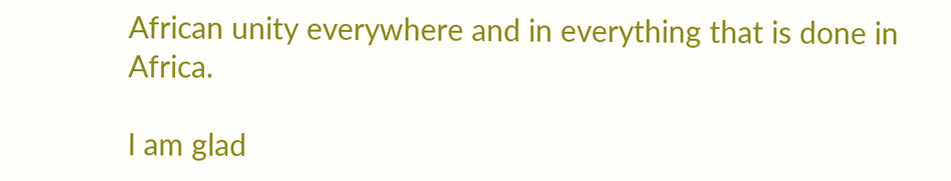African unity everywhere and in everything that is done in Africa.

I am glad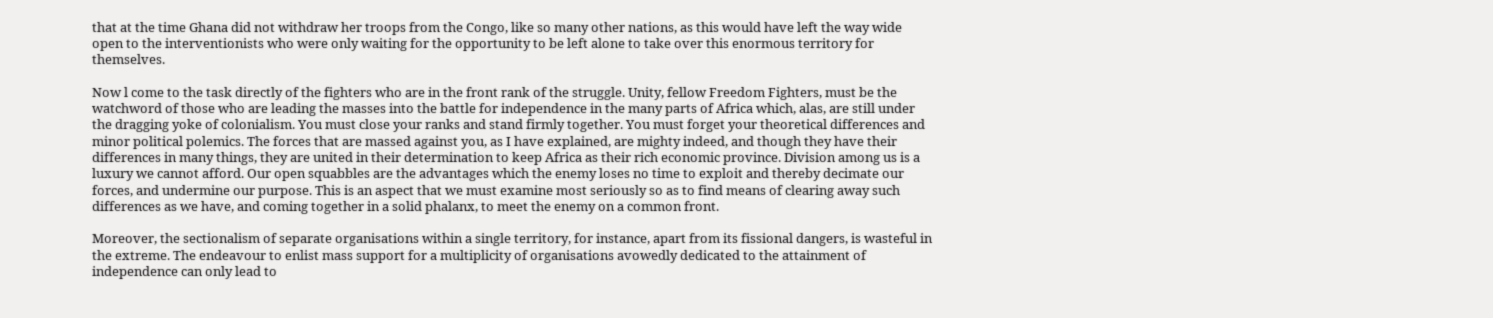that at the time Ghana did not withdraw her troops from the Congo, like so many other nations, as this would have left the way wide open to the interventionists who were only waiting for the opportunity to be left alone to take over this enormous territory for themselves.

Now l come to the task directly of the fighters who are in the front rank of the struggle. Unity, fellow Freedom Fighters, must be the watchword of those who are leading the masses into the battle for independence in the many parts of Africa which, alas, are still under the dragging yoke of colonialism. You must close your ranks and stand firmly together. You must forget your theoretical differences and minor political polemics. The forces that are massed against you, as I have explained, are mighty indeed, and though they have their differences in many things, they are united in their determination to keep Africa as their rich economic province. Division among us is a luxury we cannot afford. Our open squabbles are the advantages which the enemy loses no time to exploit and thereby decimate our forces, and undermine our purpose. This is an aspect that we must examine most seriously so as to find means of clearing away such differences as we have, and coming together in a solid phalanx, to meet the enemy on a common front.

Moreover, the sectionalism of separate organisations within a single territory, for instance, apart from its fissional dangers, is wasteful in the extreme. The endeavour to enlist mass support for a multiplicity of organisations avowedly dedicated to the attainment of independence can only lead to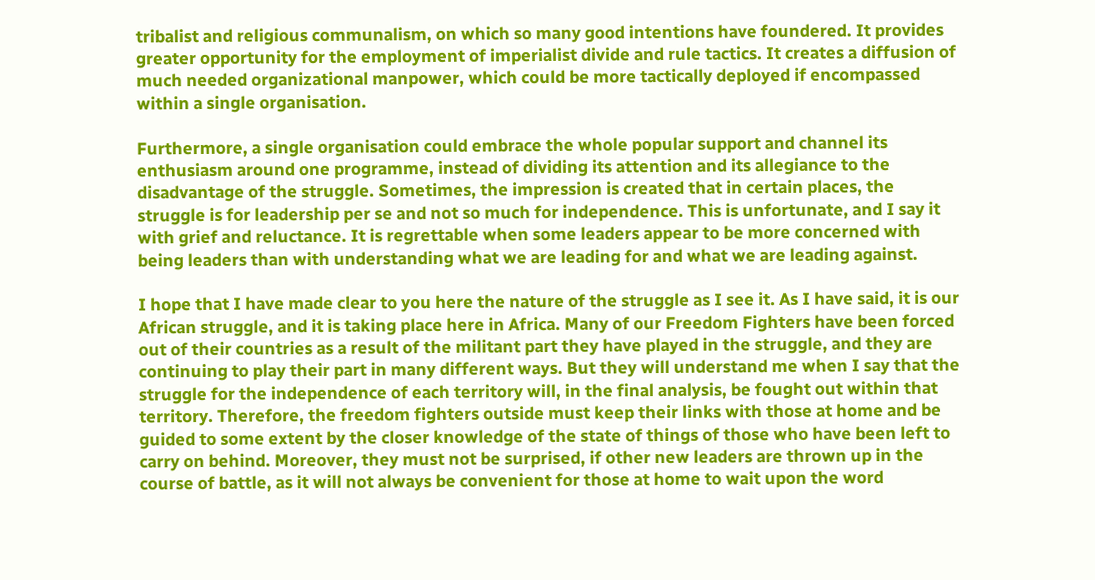tribalist and religious communalism, on which so many good intentions have foundered. It provides greater opportunity for the employment of imperialist divide and rule tactics. It creates a diffusion of much needed organizational manpower, which could be more tactically deployed if encompassed within a single organisation.

Furthermore, a single organisation could embrace the whole popular support and channel its enthusiasm around one programme, instead of dividing its attention and its allegiance to the disadvantage of the struggle. Sometimes, the impression is created that in certain places, the struggle is for leadership per se and not so much for independence. This is unfortunate, and I say it with grief and reluctance. It is regrettable when some leaders appear to be more concerned with being leaders than with understanding what we are leading for and what we are leading against.

I hope that I have made clear to you here the nature of the struggle as I see it. As I have said, it is our African struggle, and it is taking place here in Africa. Many of our Freedom Fighters have been forced out of their countries as a result of the militant part they have played in the struggle, and they are continuing to play their part in many different ways. But they will understand me when I say that the struggle for the independence of each territory will, in the final analysis, be fought out within that territory. Therefore, the freedom fighters outside must keep their links with those at home and be guided to some extent by the closer knowledge of the state of things of those who have been left to carry on behind. Moreover, they must not be surprised, if other new leaders are thrown up in the course of battle, as it will not always be convenient for those at home to wait upon the word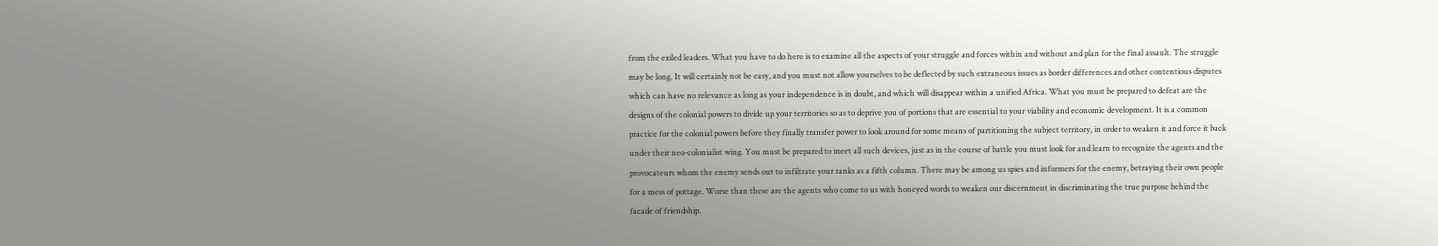from the exiled leaders. What you have to do here is to examine all the aspects of your struggle and forces within and without and plan for the final assault. The struggle may be long. It will certainly not be easy, and you must not allow yourselves to be deflected by such extraneous issues as border differences and other contentious disputes which can have no relevance as long as your independence is in doubt, and which will disappear within a unified Africa. What you must be prepared to defeat are the designs of the colonial powers to divide up your territories so as to deprive you of portions that are essential to your viability and economic development. It is a common practice for the colonial powers before they finally transfer power to look around for some means of partitioning the subject territory, in order to weaken it and force it back under their neo-colonialist wing. You must be prepared to meet all such devices, just as in the course of battle you must look for and learn to recognize the agents and the provocateurs whom the enemy sends out to infiltrate your ranks as a fifth column. There may be among us spies and informers for the enemy, betraying their own people for a mess of pottage. Worse than these are the agents who come to us with honeyed words to weaken our discernment in discriminating the true purpose behind the facade of friendship.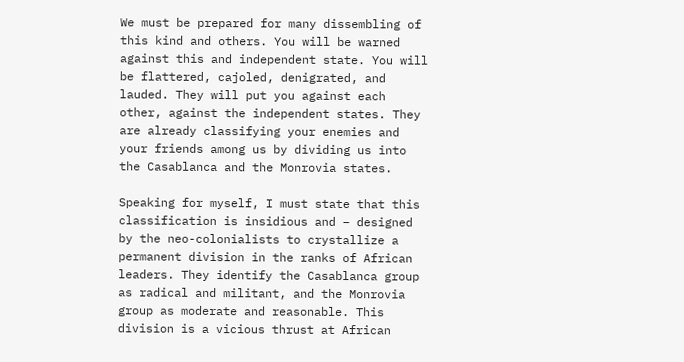We must be prepared for many dissembling of this kind and others. You will be warned against this and independent state. You will be flattered, cajoled, denigrated, and lauded. They will put you against each other, against the independent states. They are already classifying your enemies and your friends among us by dividing us into the Casablanca and the Monrovia states.

Speaking for myself, I must state that this classification is insidious and – designed by the neo-colonialists to crystallize a permanent division in the ranks of African leaders. They identify the Casablanca group as radical and militant, and the Monrovia group as moderate and reasonable. This division is a vicious thrust at African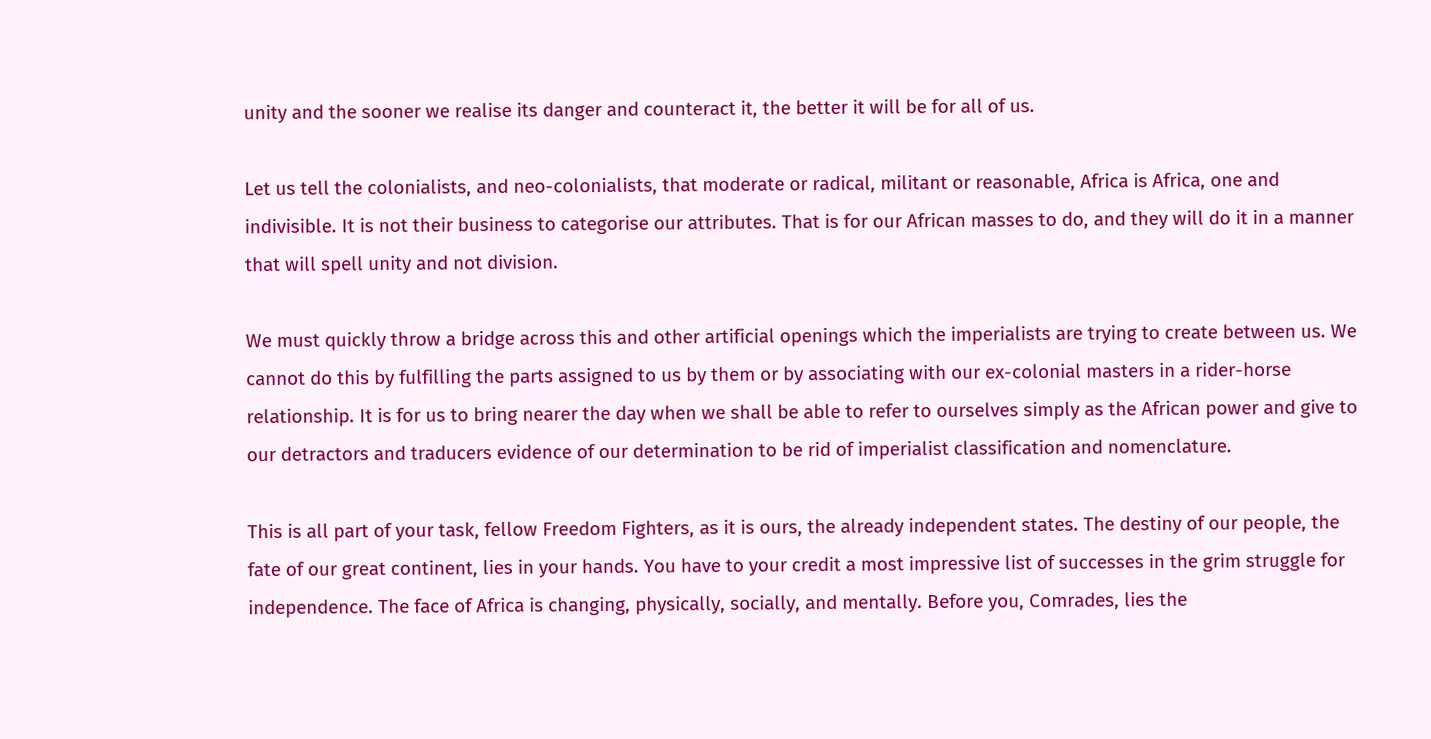unity and the sooner we realise its danger and counteract it, the better it will be for all of us.

Let us tell the colonialists, and neo-colonialists, that moderate or radical, militant or reasonable, Africa is Africa, one and indivisible. It is not their business to categorise our attributes. That is for our African masses to do, and they will do it in a manner that will spell unity and not division.

We must quickly throw a bridge across this and other artificial openings which the imperialists are trying to create between us. We cannot do this by fulfilling the parts assigned to us by them or by associating with our ex-colonial masters in a rider-horse relationship. It is for us to bring nearer the day when we shall be able to refer to ourselves simply as the African power and give to our detractors and traducers evidence of our determination to be rid of imperialist classification and nomenclature.

This is all part of your task, fellow Freedom Fighters, as it is ours, the already independent states. The destiny of our people, the fate of our great continent, lies in your hands. You have to your credit a most impressive list of successes in the grim struggle for independence. The face of Africa is changing, physically, socially, and mentally. Before you, Comrades, lies the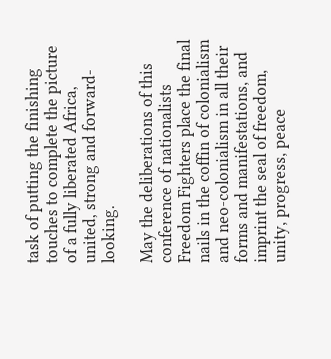task of putting the finishing touches to complete the picture of a fully liberated Africa, united, strong and forward-looking.

May the deliberations of this conference of nationalists Freedom Fighters place the final nails in the coffin of colonialism and neo-colonialism in all their forms and manifestations, and imprint the seal of freedom, unity, progress, peace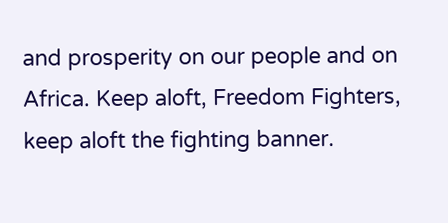and prosperity on our people and on Africa. Keep aloft, Freedom Fighters, keep aloft the fighting banner.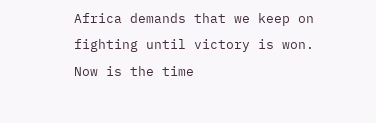Africa demands that we keep on fighting until victory is won. Now is the time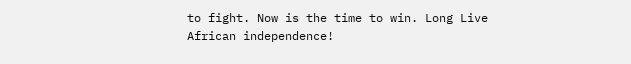to fight. Now is the time to win. Long Live African independence!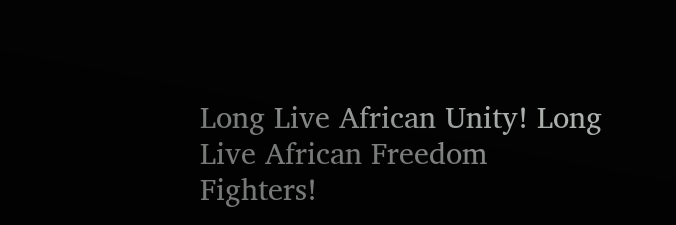Long Live African Unity! Long Live African Freedom Fighters!